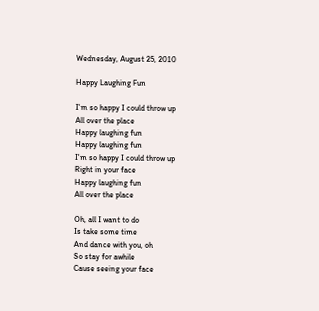Wednesday, August 25, 2010

Happy Laughing Fun

I'm so happy I could throw up
All over the place
Happy laughing fun
Happy laughing fun
I'm so happy I could throw up
Right in your face
Happy laughing fun
All over the place

Oh, all I want to do
Is take some time
And dance with you, oh
So stay for awhile
Cause seeing your face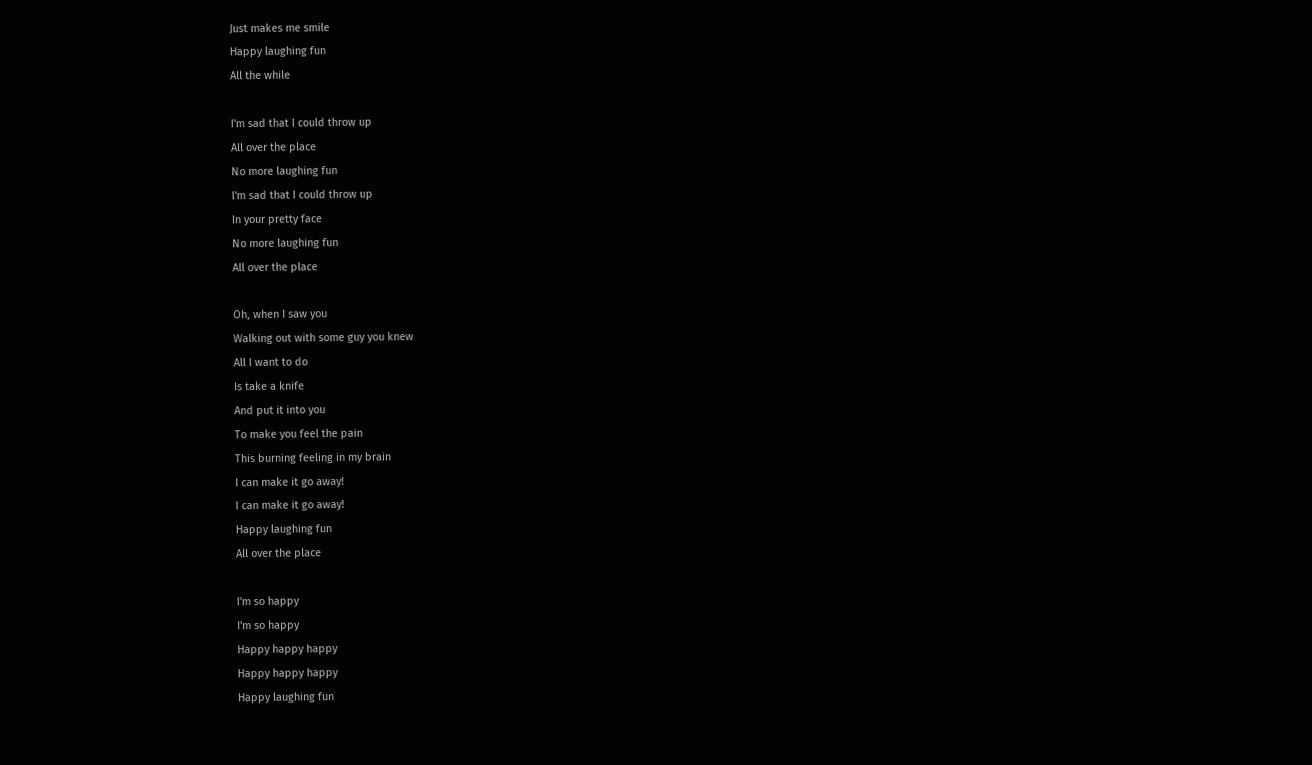Just makes me smile
Happy laughing fun
All the while

I'm sad that I could throw up
All over the place
No more laughing fun
I'm sad that I could throw up
In your pretty face
No more laughing fun
All over the place

Oh, when I saw you
Walking out with some guy you knew
All I want to do
Is take a knife
And put it into you
To make you feel the pain
This burning feeling in my brain
I can make it go away!
I can make it go away!
Happy laughing fun
All over the place

I'm so happy
I'm so happy
Happy happy happy
Happy happy happy
Happy laughing fun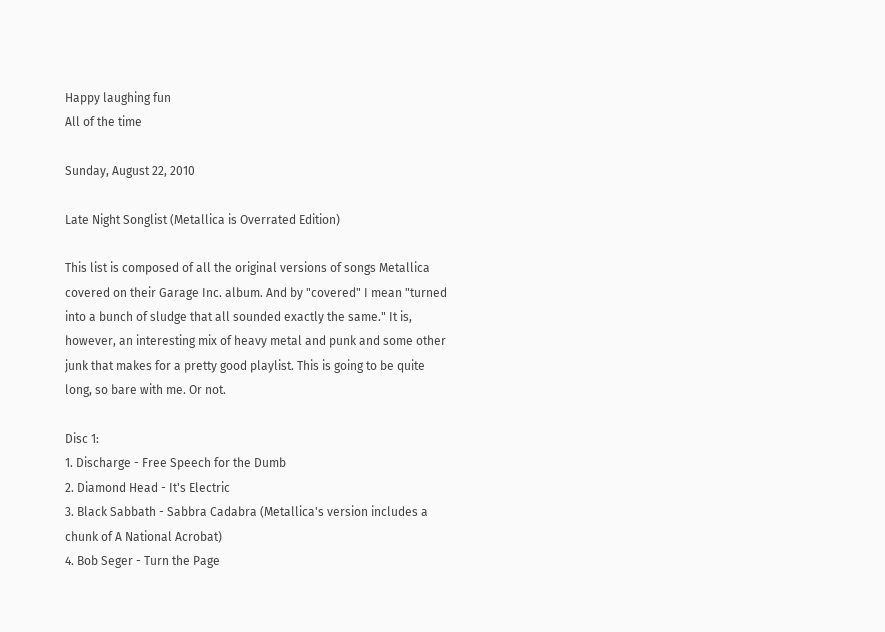Happy laughing fun
All of the time

Sunday, August 22, 2010

Late Night Songlist (Metallica is Overrated Edition)

This list is composed of all the original versions of songs Metallica covered on their Garage Inc. album. And by "covered" I mean "turned into a bunch of sludge that all sounded exactly the same." It is, however, an interesting mix of heavy metal and punk and some other junk that makes for a pretty good playlist. This is going to be quite long, so bare with me. Or not.

Disc 1:
1. Discharge - Free Speech for the Dumb
2. Diamond Head - It's Electric
3. Black Sabbath - Sabbra Cadabra (Metallica's version includes a chunk of A National Acrobat)
4. Bob Seger - Turn the Page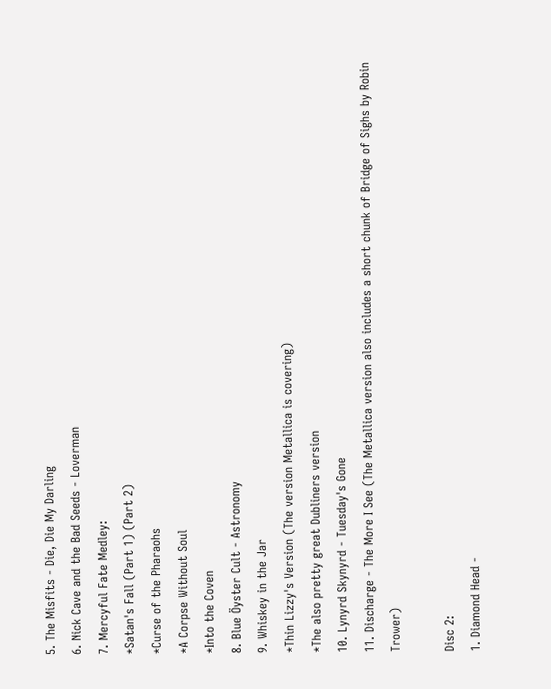5. The Misfits - Die, Die My Darling
6. Nick Cave and the Bad Seeds - Loverman
7. Mercyful Fate Medley:
*Satan's Fall (Part 1) (Part 2)
*Curse of the Pharaohs
*A Corpse Without Soul
*Into the Coven
8. Blue Öyster Cult - Astronomy
9. Whiskey in the Jar
*Thin Lizzy's Version (The version Metallica is covering)
*The also pretty great Dubliners version
10. Lynyrd Skynyrd - Tuesday's Gone
11. Discharge - The More I See (The Metallica version also includes a short chunk of Bridge of Sighs by Robin Trower)

Disc 2:
1. Diamond Head -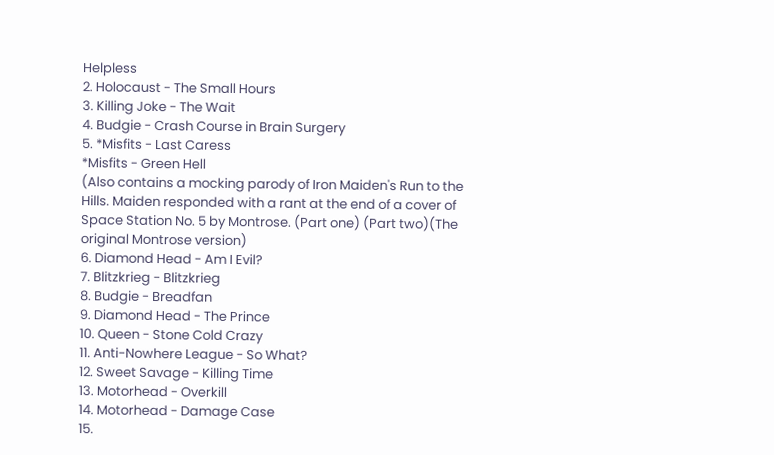Helpless
2. Holocaust - The Small Hours
3. Killing Joke - The Wait
4. Budgie - Crash Course in Brain Surgery
5. *Misfits - Last Caress
*Misfits - Green Hell
(Also contains a mocking parody of Iron Maiden's Run to the Hills. Maiden responded with a rant at the end of a cover of Space Station No. 5 by Montrose. (Part one) (Part two)(The original Montrose version)
6. Diamond Head - Am I Evil?
7. Blitzkrieg - Blitzkrieg
8. Budgie - Breadfan
9. Diamond Head - The Prince
10. Queen - Stone Cold Crazy
11. Anti-Nowhere League - So What?
12. Sweet Savage - Killing Time
13. Motorhead - Overkill
14. Motorhead - Damage Case
15.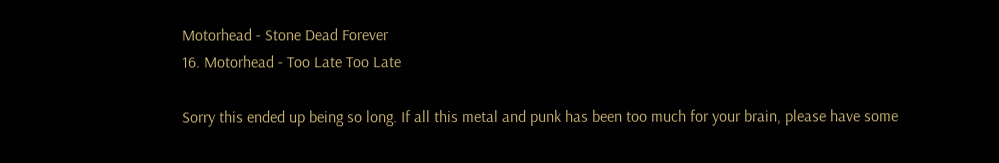Motorhead - Stone Dead Forever
16. Motorhead - Too Late Too Late

Sorry this ended up being so long. If all this metal and punk has been too much for your brain, please have some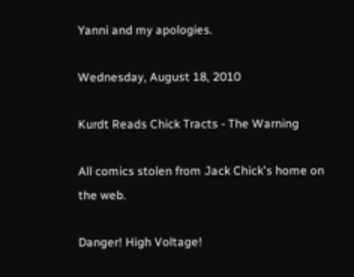Yanni and my apologies.

Wednesday, August 18, 2010

Kurdt Reads Chick Tracts - The Warning

All comics stolen from Jack Chick's home on the web.

Danger! High Voltage!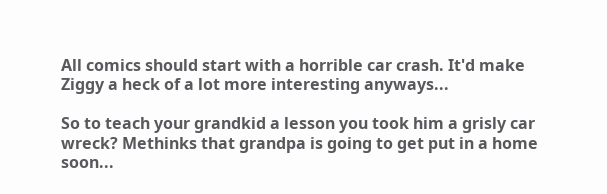All comics should start with a horrible car crash. It'd make Ziggy a heck of a lot more interesting anyways...

So to teach your grandkid a lesson you took him a grisly car wreck? Methinks that grandpa is going to get put in a home soon...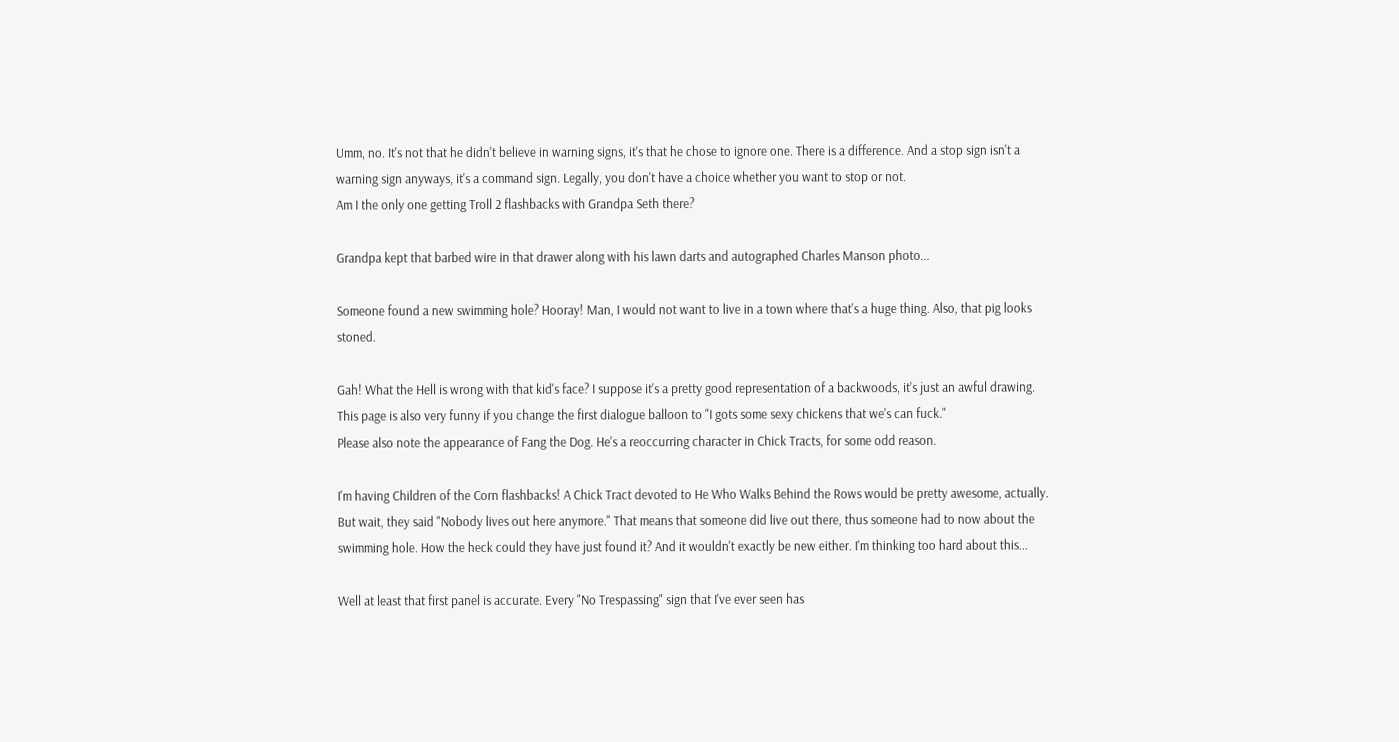Umm, no. It's not that he didn't believe in warning signs, it's that he chose to ignore one. There is a difference. And a stop sign isn't a warning sign anyways, it's a command sign. Legally, you don't have a choice whether you want to stop or not.
Am I the only one getting Troll 2 flashbacks with Grandpa Seth there?

Grandpa kept that barbed wire in that drawer along with his lawn darts and autographed Charles Manson photo...

Someone found a new swimming hole? Hooray! Man, I would not want to live in a town where that's a huge thing. Also, that pig looks stoned.

Gah! What the Hell is wrong with that kid's face? I suppose it's a pretty good representation of a backwoods, it's just an awful drawing. This page is also very funny if you change the first dialogue balloon to "I gots some sexy chickens that we's can fuck."
Please also note the appearance of Fang the Dog. He's a reoccurring character in Chick Tracts, for some odd reason.

I'm having Children of the Corn flashbacks! A Chick Tract devoted to He Who Walks Behind the Rows would be pretty awesome, actually.
But wait, they said "Nobody lives out here anymore." That means that someone did live out there, thus someone had to now about the swimming hole. How the heck could they have just found it? And it wouldn't exactly be new either. I'm thinking too hard about this...

Well at least that first panel is accurate. Every "No Trespassing" sign that I've ever seen has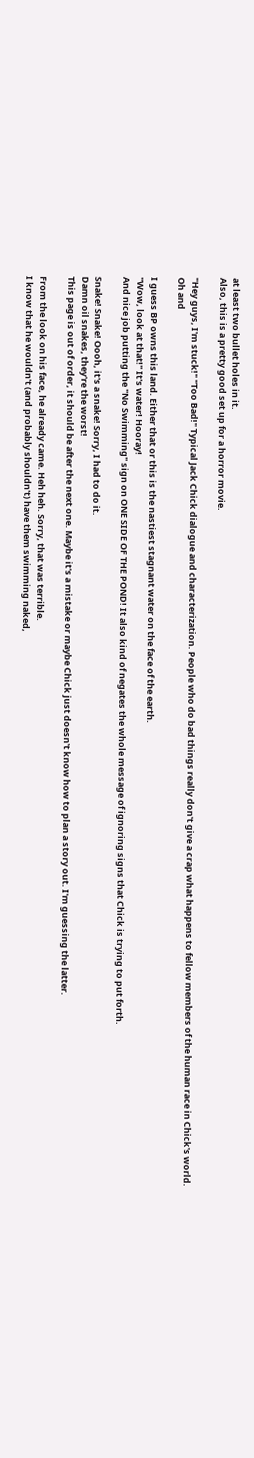at least two bullet holes in it.
Also, this is a pretty good set up for a horror movie.

"Hey guys, I'm stuck!" "Too Bad!" Typical Jack Chick dialogue and characterization. People who do bad things really don't give a crap what happens to fellow members of the human race in Chick's world.
Oh and

I guess BP owns this land. Either that or this is the nastiest stagnant water on the face of the earth.
"Wow, look at that!" It's water! Hooray!
And nice job putting the "No Swimming" sign on ONE SIDE OF THE POND! It also kind of negates the whole message of ignoring signs that Chick is trying to put forth.

Snake! Snake! Oooh, it's a snake! Sorry, I had to do it.
Damn oil snakes, they're the worst!
This page is out of order, it should be after the next one. Maybe it's a mistake or maybe Chick just doesn't know how to plan a story out. I'm guessing the latter.

From the look on his face, he already came. Heh heh. Sorry, that was terrible.
I know that he wouldn't (and probably shouldn't) have them swimming naked,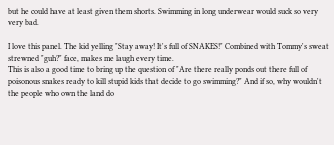but he could have at least given them shorts. Swimming in long underwear would suck so very very bad.

I love this panel. The kid yelling "Stay away! It's full of SNAKES!" Combined with Tommy's sweat strewned "guh?" face, makes me laugh every time.
This is also a good time to bring up the question of "Are there really ponds out there full of poisonous snakes ready to kill stupid kids that decide to go swimming?" And if so, why wouldn't the people who own the land do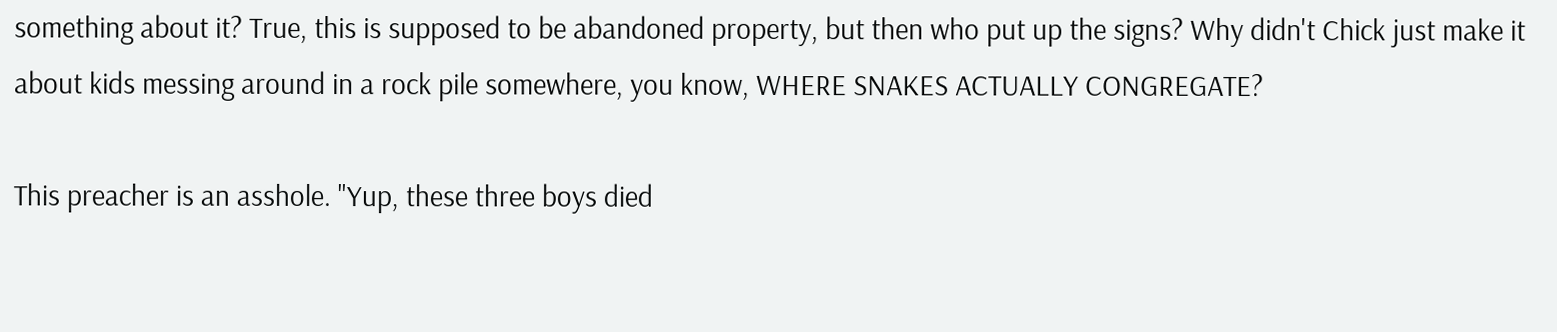something about it? True, this is supposed to be abandoned property, but then who put up the signs? Why didn't Chick just make it about kids messing around in a rock pile somewhere, you know, WHERE SNAKES ACTUALLY CONGREGATE?

This preacher is an asshole. "Yup, these three boys died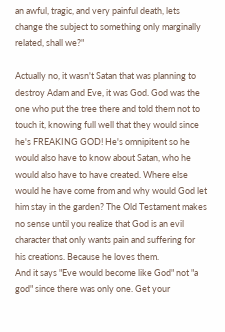an awful, tragic, and very painful death, lets change the subject to something only marginally related, shall we?"

Actually no, it wasn't Satan that was planning to destroy Adam and Eve, it was God. God was the one who put the tree there and told them not to touch it, knowing full well that they would since he's FREAKING GOD! He's omnipitent so he would also have to know about Satan, who he would also have to have created. Where else would he have come from and why would God let him stay in the garden? The Old Testament makes no sense until you realize that God is an evil character that only wants pain and suffering for his creations. Because he loves them.
And it says "Eve would become like God" not "a god" since there was only one. Get your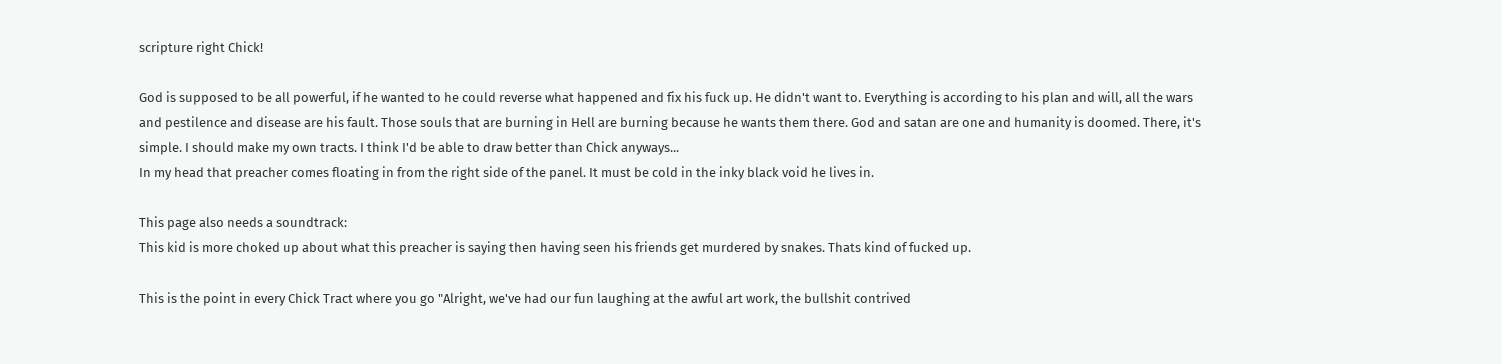scripture right Chick!

God is supposed to be all powerful, if he wanted to he could reverse what happened and fix his fuck up. He didn't want to. Everything is according to his plan and will, all the wars and pestilence and disease are his fault. Those souls that are burning in Hell are burning because he wants them there. God and satan are one and humanity is doomed. There, it's simple. I should make my own tracts. I think I'd be able to draw better than Chick anyways...
In my head that preacher comes floating in from the right side of the panel. It must be cold in the inky black void he lives in.

This page also needs a soundtrack:
This kid is more choked up about what this preacher is saying then having seen his friends get murdered by snakes. Thats kind of fucked up.

This is the point in every Chick Tract where you go "Alright, we've had our fun laughing at the awful art work, the bullshit contrived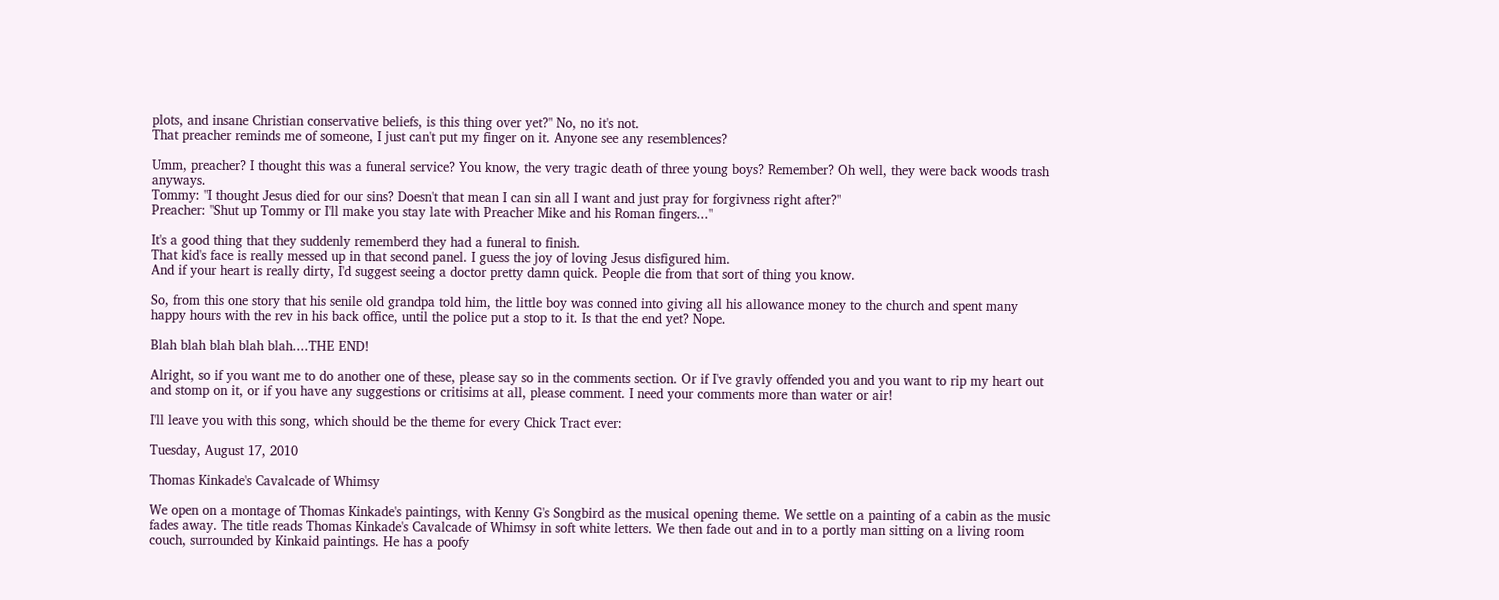plots, and insane Christian conservative beliefs, is this thing over yet?" No, no it's not.
That preacher reminds me of someone, I just can't put my finger on it. Anyone see any resemblences?

Umm, preacher? I thought this was a funeral service? You know, the very tragic death of three young boys? Remember? Oh well, they were back woods trash anyways.
Tommy: "I thought Jesus died for our sins? Doesn't that mean I can sin all I want and just pray for forgivness right after?"
Preacher: "Shut up Tommy or I'll make you stay late with Preacher Mike and his Roman fingers..."

It's a good thing that they suddenly rememberd they had a funeral to finish.
That kid's face is really messed up in that second panel. I guess the joy of loving Jesus disfigured him.
And if your heart is really dirty, I'd suggest seeing a doctor pretty damn quick. People die from that sort of thing you know.

So, from this one story that his senile old grandpa told him, the little boy was conned into giving all his allowance money to the church and spent many happy hours with the rev in his back office, until the police put a stop to it. Is that the end yet? Nope.

Blah blah blah blah blah....THE END!

Alright, so if you want me to do another one of these, please say so in the comments section. Or if I've gravly offended you and you want to rip my heart out and stomp on it, or if you have any suggestions or critisims at all, please comment. I need your comments more than water or air!

I'll leave you with this song, which should be the theme for every Chick Tract ever:

Tuesday, August 17, 2010

Thomas Kinkade's Cavalcade of Whimsy

We open on a montage of Thomas Kinkade's paintings, with Kenny G's Songbird as the musical opening theme. We settle on a painting of a cabin as the music fades away. The title reads Thomas Kinkade's Cavalcade of Whimsy in soft white letters. We then fade out and in to a portly man sitting on a living room couch, surrounded by Kinkaid paintings. He has a poofy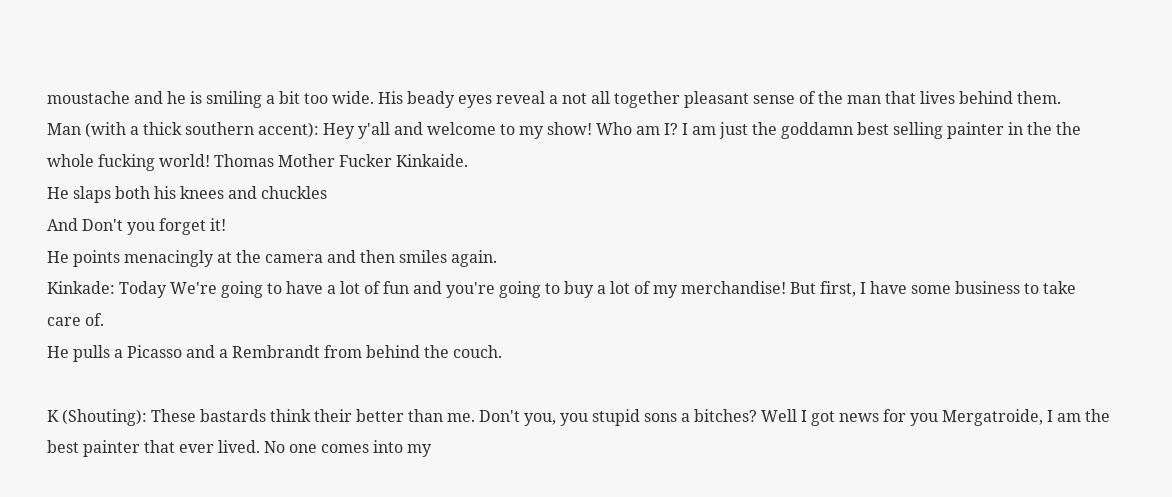moustache and he is smiling a bit too wide. His beady eyes reveal a not all together pleasant sense of the man that lives behind them.
Man (with a thick southern accent): Hey y'all and welcome to my show! Who am I? I am just the goddamn best selling painter in the the whole fucking world! Thomas Mother Fucker Kinkaide.
He slaps both his knees and chuckles
And Don't you forget it!
He points menacingly at the camera and then smiles again.
Kinkade: Today We're going to have a lot of fun and you're going to buy a lot of my merchandise! But first, I have some business to take care of.
He pulls a Picasso and a Rembrandt from behind the couch.

K (Shouting): These bastards think their better than me. Don't you, you stupid sons a bitches? Well I got news for you Mergatroide, I am the best painter that ever lived. No one comes into my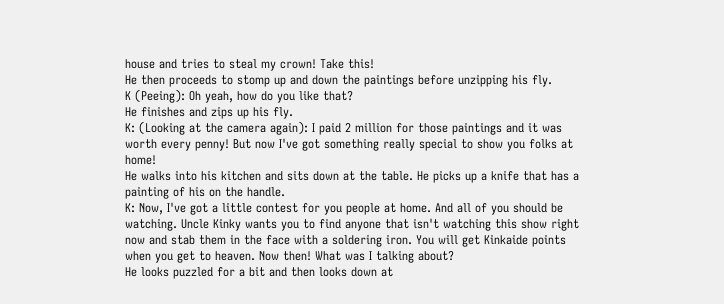house and tries to steal my crown! Take this!
He then proceeds to stomp up and down the paintings before unzipping his fly.
K (Peeing): Oh yeah, how do you like that?
He finishes and zips up his fly.
K: (Looking at the camera again): I paid 2 million for those paintings and it was worth every penny! But now I've got something really special to show you folks at home!
He walks into his kitchen and sits down at the table. He picks up a knife that has a painting of his on the handle.
K: Now, I've got a little contest for you people at home. And all of you should be watching. Uncle Kinky wants you to find anyone that isn't watching this show right now and stab them in the face with a soldering iron. You will get Kinkaide points when you get to heaven. Now then! What was I talking about?
He looks puzzled for a bit and then looks down at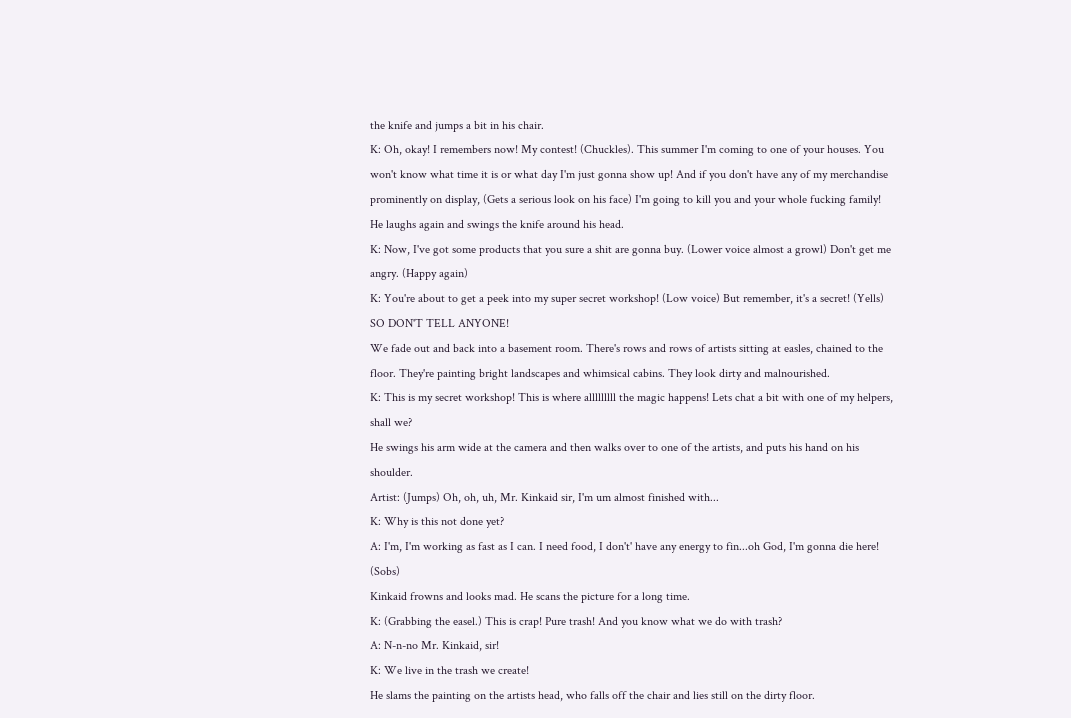the knife and jumps a bit in his chair.
K: Oh, okay! I remembers now! My contest! (Chuckles). This summer I'm coming to one of your houses. You won't know what time it is or what day I'm just gonna show up! And if you don't have any of my merchandise prominently on display, (Gets a serious look on his face) I'm going to kill you and your whole fucking family!
He laughs again and swings the knife around his head.
K: Now, I've got some products that you sure a shit are gonna buy. (Lower voice almost a growl) Don't get me angry. (Happy again)
K: You're about to get a peek into my super secret workshop! (Low voice) But remember, it's a secret! (Yells) SO DON'T TELL ANYONE!
We fade out and back into a basement room. There's rows and rows of artists sitting at easles, chained to the floor. They're painting bright landscapes and whimsical cabins. They look dirty and malnourished.
K: This is my secret workshop! This is where alllllllll the magic happens! Lets chat a bit with one of my helpers, shall we?
He swings his arm wide at the camera and then walks over to one of the artists, and puts his hand on his shoulder.
Artist: (Jumps) Oh, oh, uh, Mr. Kinkaid sir, I'm um almost finished with...
K: Why is this not done yet?
A: I'm, I'm working as fast as I can. I need food, I don't' have any energy to fin...oh God, I'm gonna die here! (Sobs)
Kinkaid frowns and looks mad. He scans the picture for a long time.
K: (Grabbing the easel.) This is crap! Pure trash! And you know what we do with trash?
A: N-n-no Mr. Kinkaid, sir!
K: We live in the trash we create!
He slams the painting on the artists head, who falls off the chair and lies still on the dirty floor.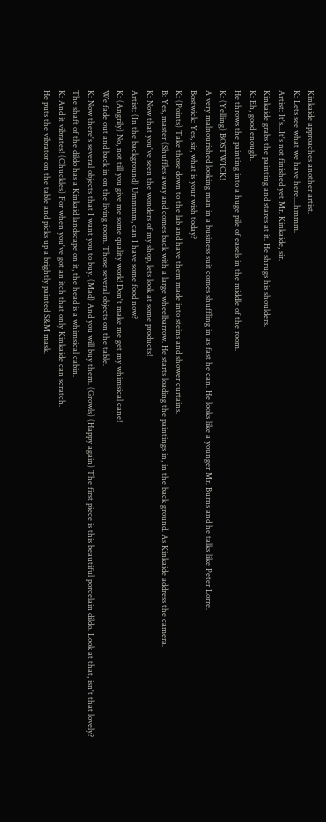Kinkaide approaches another artist.
K: Lets see what we have here....hmmm.
Artist: It's...It's not finished yet Mr. Kinkaide, sir.
Kinkaide grabs the painting and stares at it. He shrugs his shoulders.
K: Eh, good enough.
He throws the painting into a huge pile of easels in the middle of the room.
K: (Yelling) BOSTWICK!
A very malnourished looking man in a business suit comes shuffling in as fast he can. He looks like a younger Mr. Burns and he talks like Peter Lorre.
Bostwick: Yes, sir, what is your wish today?
K: (Points) Take those down to the lab and have them made into steins and shower curtains.
B: Yes, master (Shuffles away and comes back with a large wheelbarrow. He starts loading the paintings in, in the back ground. As Kinkaide address the camera.
K: Now that you've seen the wonders of my shop, lets look at some products!
Artist: (In the background) Ummmm, can I have some food now?
K: (Angrily) No, not till you give me some quality work! Don't make me get my whimsical cane!
We fade out and back in on the living room. Those several objects on the table.
K: Now there's several objects that I want you to buy. (Mad) And you will buy them. (Growls) (Happy again) The first piece is this beautiful porcelain dildo. Look at that, isn't that lovely?
The shaft of the dildo has a Kinkaid landscape on it, the head is a whimsical cabin.
K: And it vibrates! (Chuckles) For when you've got an itch that only Kinkaide can scratch.
He puts the vibrator on the table and picks up a brightly painted S&M mask.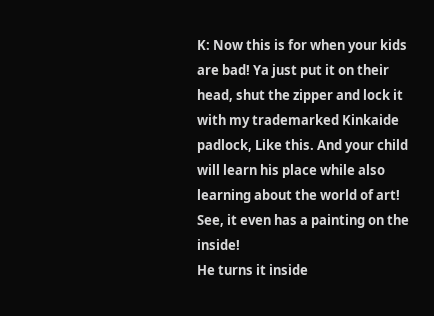K: Now this is for when your kids are bad! Ya just put it on their head, shut the zipper and lock it with my trademarked Kinkaide padlock, Like this. And your child will learn his place while also learning about the world of art! See, it even has a painting on the inside!
He turns it inside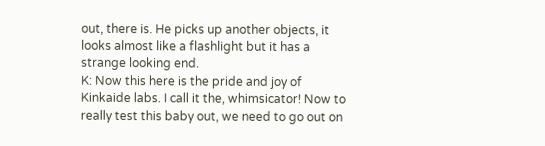out, there is. He picks up another objects, it looks almost like a flashlight but it has a strange looking end.
K: Now this here is the pride and joy of Kinkaide labs. I call it the, whimsicator! Now to really test this baby out, we need to go out on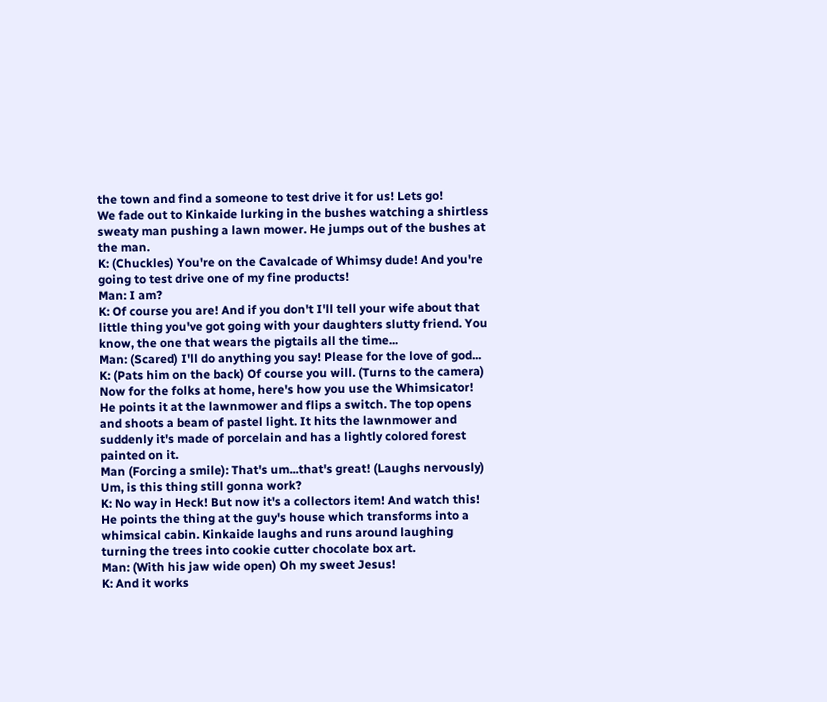the town and find a someone to test drive it for us! Lets go!
We fade out to Kinkaide lurking in the bushes watching a shirtless sweaty man pushing a lawn mower. He jumps out of the bushes at the man.
K: (Chuckles) You're on the Cavalcade of Whimsy dude! And you're going to test drive one of my fine products!
Man: I am?
K: Of course you are! And if you don't I'll tell your wife about that little thing you've got going with your daughters slutty friend. You know, the one that wears the pigtails all the time...
Man: (Scared) I'll do anything you say! Please for the love of god...
K: (Pats him on the back) Of course you will. (Turns to the camera) Now for the folks at home, here's how you use the Whimsicator!
He points it at the lawnmower and flips a switch. The top opens and shoots a beam of pastel light. It hits the lawnmower and suddenly it's made of porcelain and has a lightly colored forest painted on it.
Man (Forcing a smile): That's um...that's great! (Laughs nervously) Um, is this thing still gonna work?
K: No way in Heck! But now it's a collectors item! And watch this!
He points the thing at the guy's house which transforms into a whimsical cabin. Kinkaide laughs and runs around laughing turning the trees into cookie cutter chocolate box art.
Man: (With his jaw wide open) Oh my sweet Jesus!
K: And it works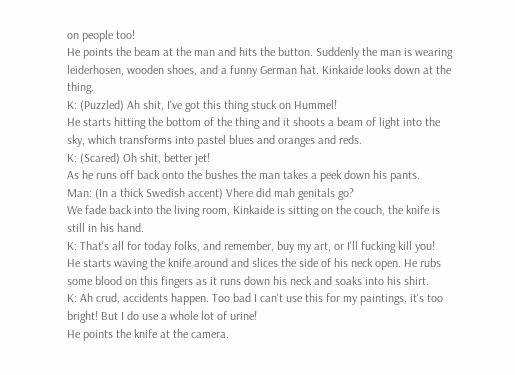on people too!
He points the beam at the man and hits the button. Suddenly the man is wearing leiderhosen, wooden shoes, and a funny German hat. Kinkaide looks down at the thing.
K: (Puzzled) Ah shit, I've got this thing stuck on Hummel!
He starts hitting the bottom of the thing and it shoots a beam of light into the sky, which transforms into pastel blues and oranges and reds.
K: (Scared) Oh shit, better jet!
As he runs off back onto the bushes the man takes a peek down his pants.
Man: (In a thick Swedish accent) Vhere did mah genitals go?
We fade back into the living room, Kinkaide is sitting on the couch, the knife is still in his hand.
K: That's all for today folks, and remember, buy my art, or I'll fucking kill you!
He starts waving the knife around and slices the side of his neck open. He rubs some blood on this fingers as it runs down his neck and soaks into his shirt.
K: Ah crud, accidents happen. Too bad I can't use this for my paintings, it's too bright! But I do use a whole lot of urine!
He points the knife at the camera.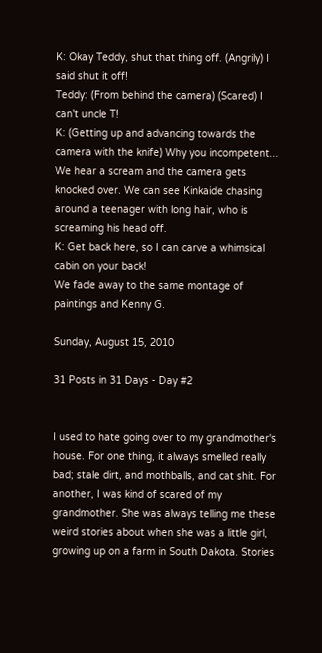K: Okay Teddy, shut that thing off. (Angrily) I said shut it off!
Teddy: (From behind the camera) (Scared) I can't uncle T!
K: (Getting up and advancing towards the camera with the knife) Why you incompetent...
We hear a scream and the camera gets knocked over. We can see Kinkaide chasing around a teenager with long hair, who is screaming his head off.
K: Get back here, so I can carve a whimsical cabin on your back!
We fade away to the same montage of paintings and Kenny G.

Sunday, August 15, 2010

31 Posts in 31 Days - Day #2


I used to hate going over to my grandmother's house. For one thing, it always smelled really bad; stale dirt, and mothballs, and cat shit. For another, I was kind of scared of my grandmother. She was always telling me these weird stories about when she was a little girl, growing up on a farm in South Dakota. Stories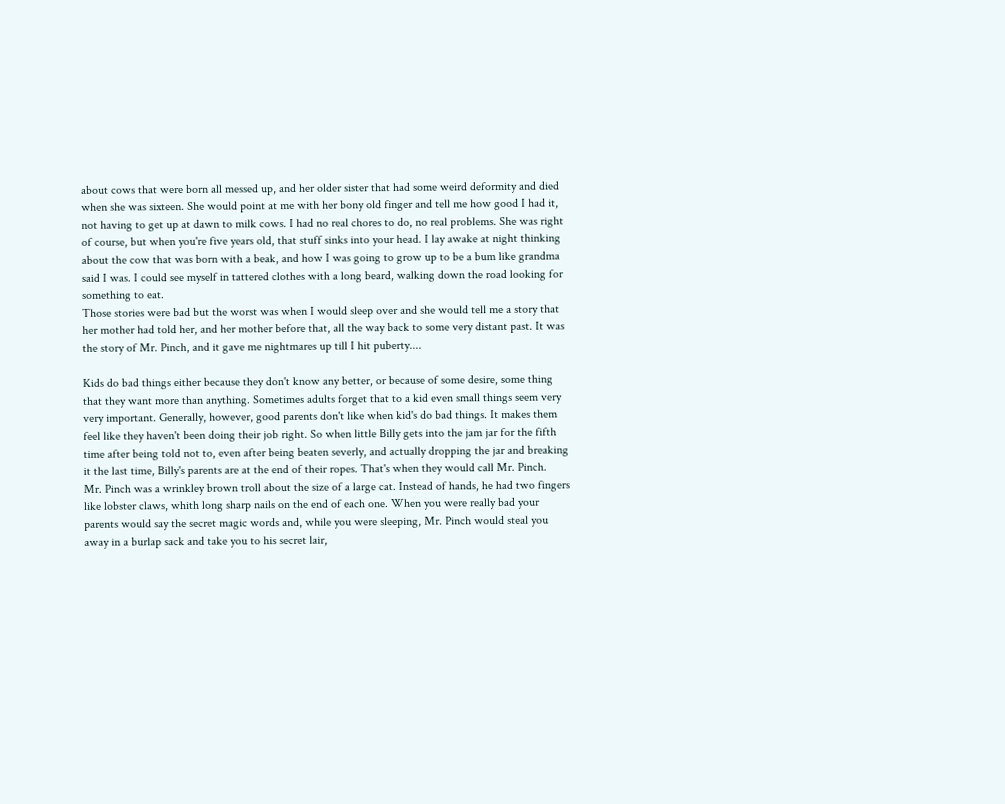about cows that were born all messed up, and her older sister that had some weird deformity and died when she was sixteen. She would point at me with her bony old finger and tell me how good I had it, not having to get up at dawn to milk cows. I had no real chores to do, no real problems. She was right of course, but when you're five years old, that stuff sinks into your head. I lay awake at night thinking about the cow that was born with a beak, and how I was going to grow up to be a bum like grandma said I was. I could see myself in tattered clothes with a long beard, walking down the road looking for something to eat.
Those stories were bad but the worst was when I would sleep over and she would tell me a story that her mother had told her, and her mother before that, all the way back to some very distant past. It was the story of Mr. Pinch, and it gave me nightmares up till I hit puberty....

Kids do bad things either because they don't know any better, or because of some desire, some thing that they want more than anything. Sometimes adults forget that to a kid even small things seem very very important. Generally, however, good parents don't like when kid's do bad things. It makes them feel like they haven't been doing their job right. So when little Billy gets into the jam jar for the fifth time after being told not to, even after being beaten severly, and actually dropping the jar and breaking it the last time, Billy's parents are at the end of their ropes. That's when they would call Mr. Pinch.
Mr. Pinch was a wrinkley brown troll about the size of a large cat. Instead of hands, he had two fingers like lobster claws, whith long sharp nails on the end of each one. When you were really bad your parents would say the secret magic words and, while you were sleeping, Mr. Pinch would steal you away in a burlap sack and take you to his secret lair,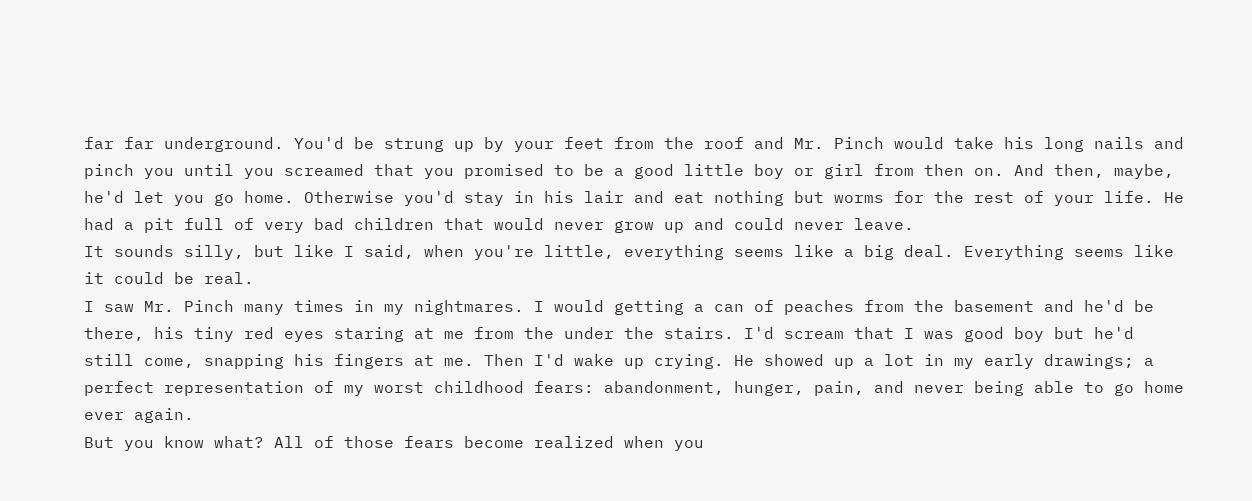far far underground. You'd be strung up by your feet from the roof and Mr. Pinch would take his long nails and pinch you until you screamed that you promised to be a good little boy or girl from then on. And then, maybe, he'd let you go home. Otherwise you'd stay in his lair and eat nothing but worms for the rest of your life. He had a pit full of very bad children that would never grow up and could never leave.
It sounds silly, but like I said, when you're little, everything seems like a big deal. Everything seems like it could be real.
I saw Mr. Pinch many times in my nightmares. I would getting a can of peaches from the basement and he'd be there, his tiny red eyes staring at me from the under the stairs. I'd scream that I was good boy but he'd still come, snapping his fingers at me. Then I'd wake up crying. He showed up a lot in my early drawings; a perfect representation of my worst childhood fears: abandonment, hunger, pain, and never being able to go home ever again.
But you know what? All of those fears become realized when you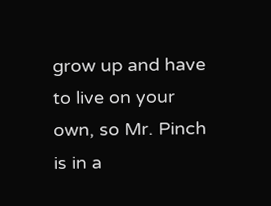grow up and have to live on your own, so Mr. Pinch is in a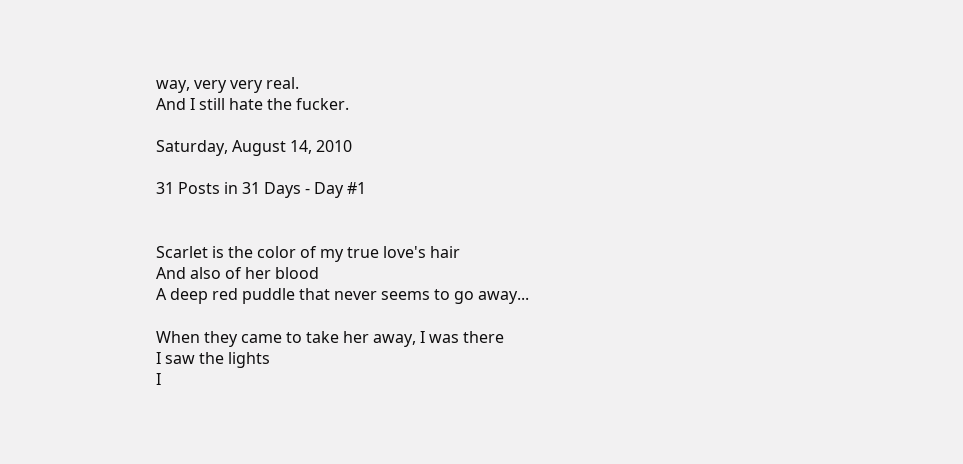way, very very real.
And I still hate the fucker.

Saturday, August 14, 2010

31 Posts in 31 Days - Day #1


Scarlet is the color of my true love's hair
And also of her blood
A deep red puddle that never seems to go away...

When they came to take her away, I was there
I saw the lights
I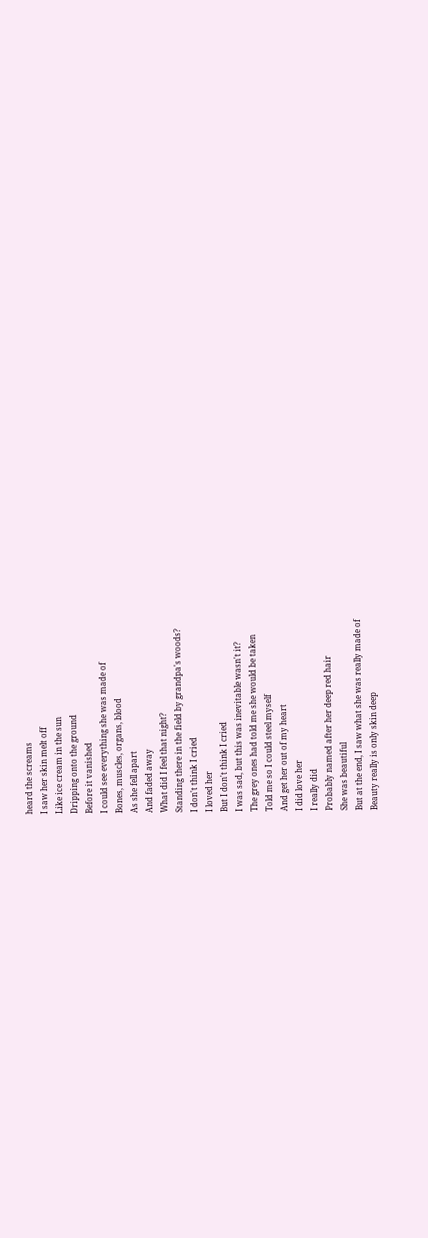heard the screams
I saw her skin melt off
Like ice cream in the sun
Dripping onto the ground
Before it vanished
I could see everything she was made of
Bones, muscles, organs, blood
As she fell apart
And faded away
What did I feel that night?
Standing there in the field by grandpa's woods?
I don't think I cried
I loved her
But I don't think I cried
I was sad, but this was inevitable wasn't it?
The grey ones had told me she would be taken
Told me so I could steel myself
And get her out of my heart
I did love her
I really did
Probably named after her deep red hair
She was beautiful
But at the end, I saw what she was really made of
Beauty really is only skin deep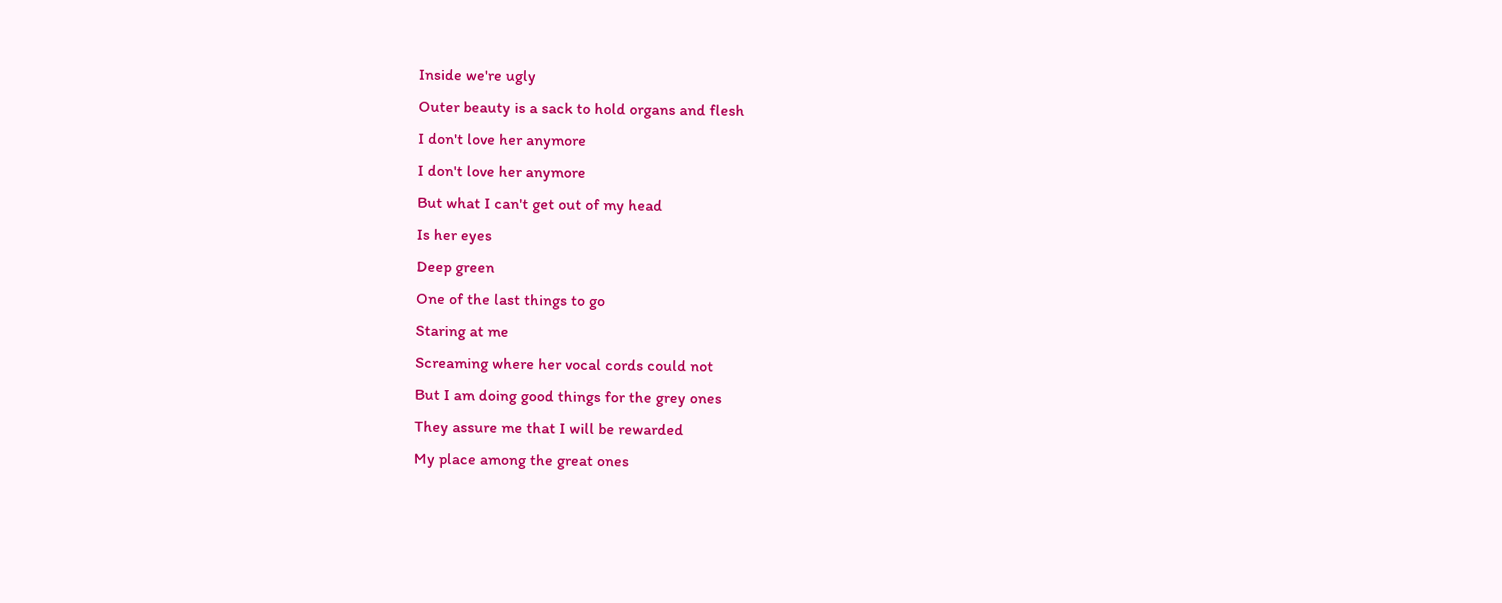Inside we're ugly
Outer beauty is a sack to hold organs and flesh
I don't love her anymore
I don't love her anymore
But what I can't get out of my head
Is her eyes
Deep green
One of the last things to go
Staring at me
Screaming where her vocal cords could not
But I am doing good things for the grey ones
They assure me that I will be rewarded
My place among the great ones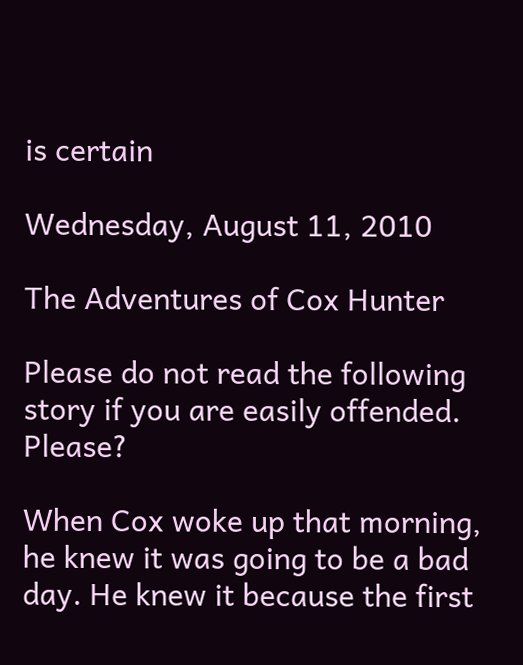is certain

Wednesday, August 11, 2010

The Adventures of Cox Hunter

Please do not read the following story if you are easily offended. Please?

When Cox woke up that morning, he knew it was going to be a bad day. He knew it because the first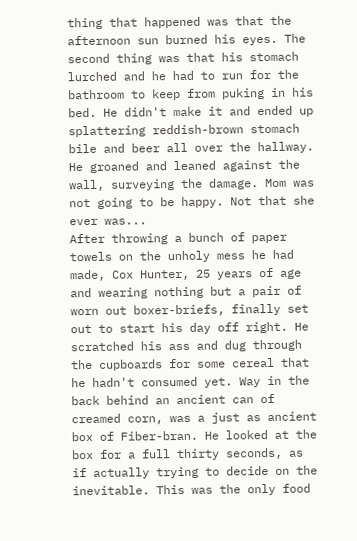thing that happened was that the afternoon sun burned his eyes. The second thing was that his stomach lurched and he had to run for the bathroom to keep from puking in his bed. He didn't make it and ended up splattering reddish-brown stomach bile and beer all over the hallway. He groaned and leaned against the wall, surveying the damage. Mom was not going to be happy. Not that she ever was...
After throwing a bunch of paper towels on the unholy mess he had made, Cox Hunter, 25 years of age and wearing nothing but a pair of worn out boxer-briefs, finally set out to start his day off right. He scratched his ass and dug through the cupboards for some cereal that he hadn't consumed yet. Way in the back behind an ancient can of creamed corn, was a just as ancient box of Fiber-bran. He looked at the box for a full thirty seconds, as if actually trying to decide on the inevitable. This was the only food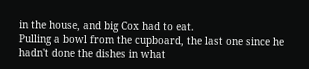in the house, and big Cox had to eat.
Pulling a bowl from the cupboard, the last one since he hadn't done the dishes in what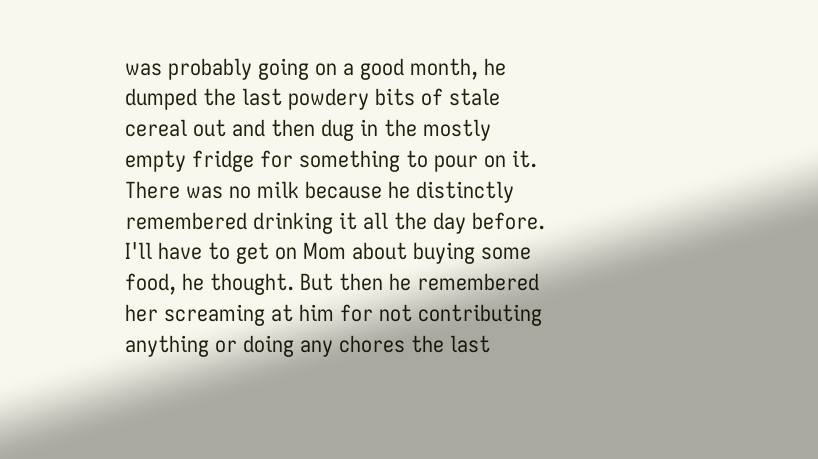was probably going on a good month, he dumped the last powdery bits of stale cereal out and then dug in the mostly empty fridge for something to pour on it. There was no milk because he distinctly remembered drinking it all the day before. I'll have to get on Mom about buying some food, he thought. But then he remembered her screaming at him for not contributing anything or doing any chores the last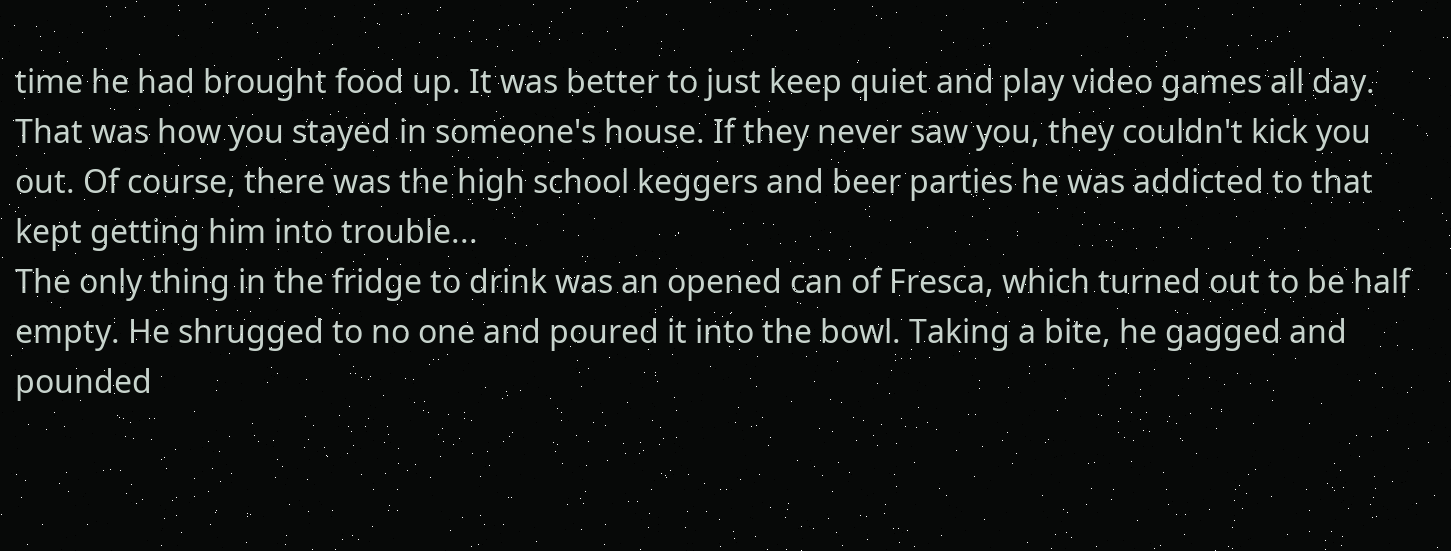time he had brought food up. It was better to just keep quiet and play video games all day. That was how you stayed in someone's house. If they never saw you, they couldn't kick you out. Of course, there was the high school keggers and beer parties he was addicted to that kept getting him into trouble...
The only thing in the fridge to drink was an opened can of Fresca, which turned out to be half empty. He shrugged to no one and poured it into the bowl. Taking a bite, he gagged and pounded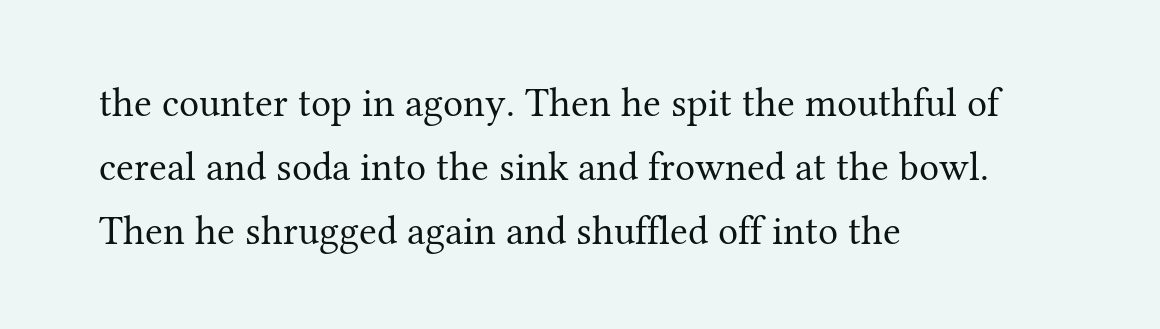the counter top in agony. Then he spit the mouthful of cereal and soda into the sink and frowned at the bowl. Then he shrugged again and shuffled off into the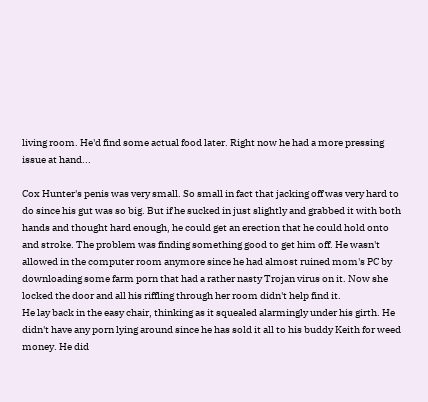living room. He'd find some actual food later. Right now he had a more pressing issue at hand...

Cox Hunter's penis was very small. So small in fact that jacking off was very hard to do since his gut was so big. But if he sucked in just slightly and grabbed it with both hands and thought hard enough, he could get an erection that he could hold onto and stroke. The problem was finding something good to get him off. He wasn't allowed in the computer room anymore since he had almost ruined mom's PC by downloading some farm porn that had a rather nasty Trojan virus on it. Now she locked the door and all his riffling through her room didn't help find it.
He lay back in the easy chair, thinking as it squealed alarmingly under his girth. He didn't have any porn lying around since he has sold it all to his buddy Keith for weed money. He did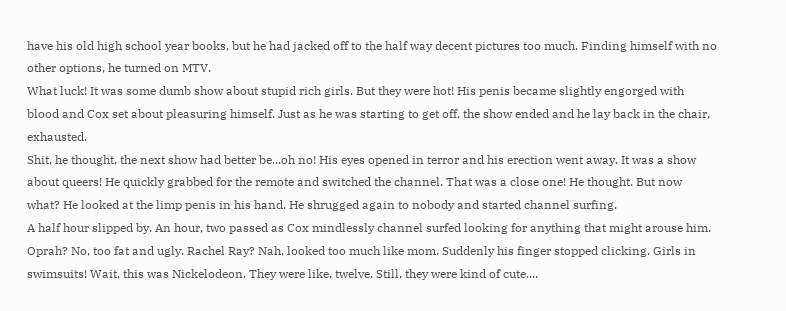have his old high school year books, but he had jacked off to the half way decent pictures too much. Finding himself with no other options, he turned on MTV.
What luck! It was some dumb show about stupid rich girls. But they were hot! His penis became slightly engorged with blood and Cox set about pleasuring himself. Just as he was starting to get off, the show ended and he lay back in the chair, exhausted.
Shit, he thought, the next show had better be...oh no! His eyes opened in terror and his erection went away. It was a show about queers! He quickly grabbed for the remote and switched the channel. That was a close one! He thought. But now what? He looked at the limp penis in his hand. He shrugged again to nobody and started channel surfing.
A half hour slipped by. An hour, two passed as Cox mindlessly channel surfed looking for anything that might arouse him. Oprah? No, too fat and ugly. Rachel Ray? Nah, looked too much like mom. Suddenly his finger stopped clicking. Girls in swimsuits! Wait, this was Nickelodeon. They were like, twelve. Still, they were kind of cute....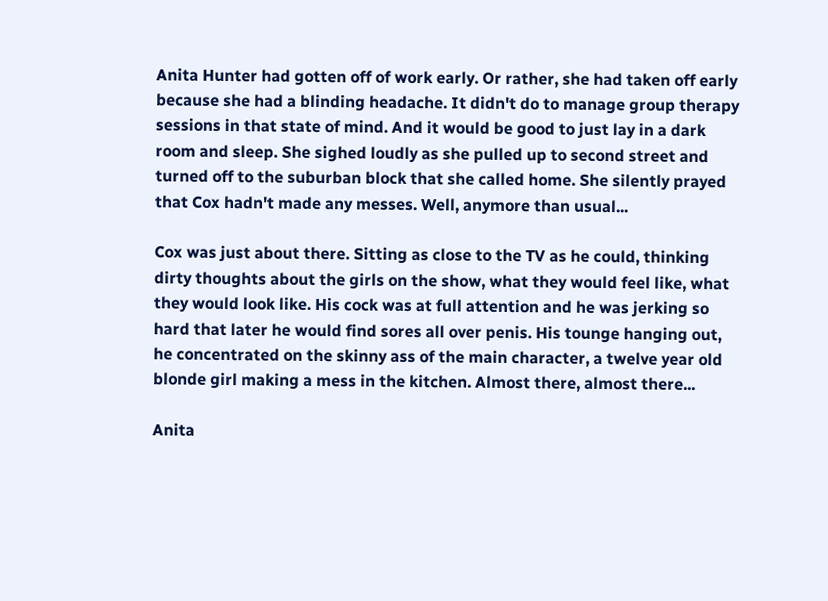Anita Hunter had gotten off of work early. Or rather, she had taken off early because she had a blinding headache. It didn't do to manage group therapy sessions in that state of mind. And it would be good to just lay in a dark room and sleep. She sighed loudly as she pulled up to second street and turned off to the suburban block that she called home. She silently prayed that Cox hadn't made any messes. Well, anymore than usual...

Cox was just about there. Sitting as close to the TV as he could, thinking dirty thoughts about the girls on the show, what they would feel like, what they would look like. His cock was at full attention and he was jerking so hard that later he would find sores all over penis. His tounge hanging out, he concentrated on the skinny ass of the main character, a twelve year old blonde girl making a mess in the kitchen. Almost there, almost there...

Anita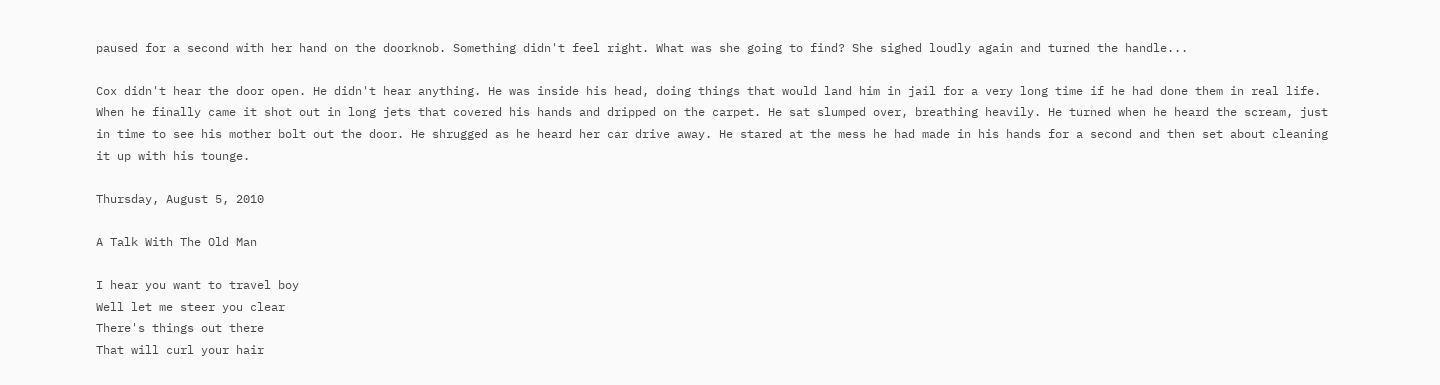paused for a second with her hand on the doorknob. Something didn't feel right. What was she going to find? She sighed loudly again and turned the handle...

Cox didn't hear the door open. He didn't hear anything. He was inside his head, doing things that would land him in jail for a very long time if he had done them in real life. When he finally came it shot out in long jets that covered his hands and dripped on the carpet. He sat slumped over, breathing heavily. He turned when he heard the scream, just in time to see his mother bolt out the door. He shrugged as he heard her car drive away. He stared at the mess he had made in his hands for a second and then set about cleaning it up with his tounge.

Thursday, August 5, 2010

A Talk With The Old Man

I hear you want to travel boy
Well let me steer you clear
There's things out there
That will curl your hair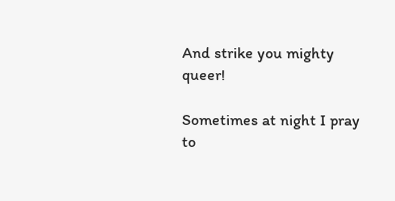And strike you mighty queer!

Sometimes at night I pray to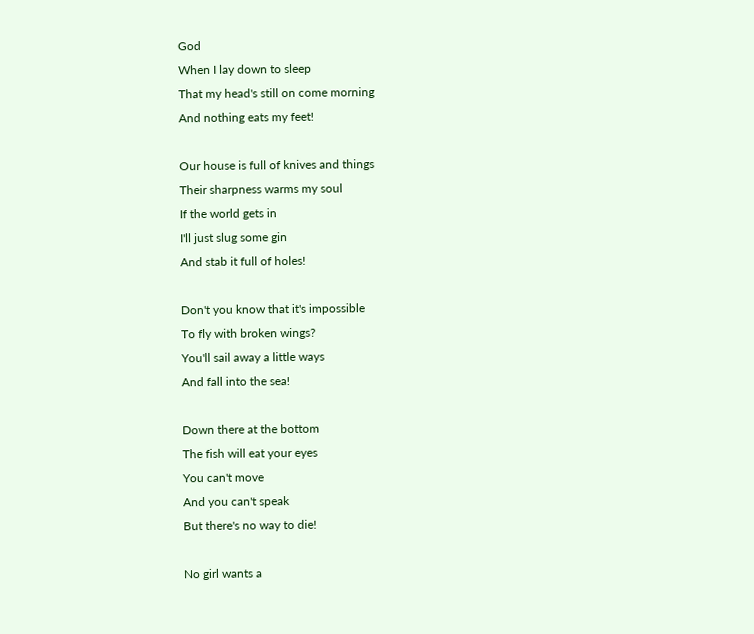God
When I lay down to sleep
That my head's still on come morning
And nothing eats my feet!

Our house is full of knives and things
Their sharpness warms my soul
If the world gets in
I'll just slug some gin
And stab it full of holes!

Don't you know that it's impossible
To fly with broken wings?
You'll sail away a little ways
And fall into the sea!

Down there at the bottom
The fish will eat your eyes
You can't move
And you can't speak
But there's no way to die!

No girl wants a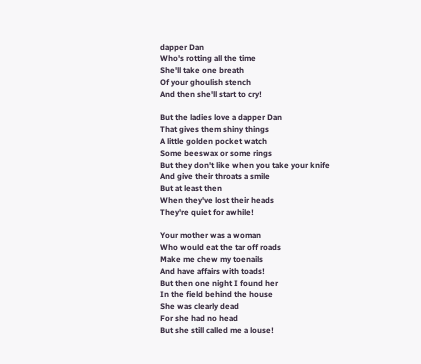dapper Dan
Who's rotting all the time
She'll take one breath
Of your ghoulish stench
And then she'll start to cry!

But the ladies love a dapper Dan
That gives them shiny things
A little golden pocket watch
Some beeswax or some rings
But they don't like when you take your knife
And give their throats a smile
But at least then
When they've lost their heads
They're quiet for awhile!

Your mother was a woman
Who would eat the tar off roads
Make me chew my toenails
And have affairs with toads!
But then one night I found her
In the field behind the house
She was clearly dead
For she had no head
But she still called me a louse!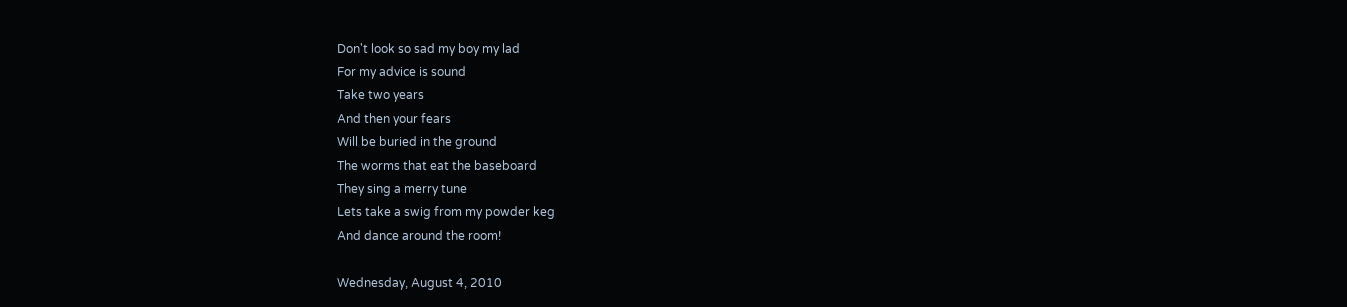Don't look so sad my boy my lad
For my advice is sound
Take two years
And then your fears
Will be buried in the ground
The worms that eat the baseboard
They sing a merry tune
Lets take a swig from my powder keg
And dance around the room!

Wednesday, August 4, 2010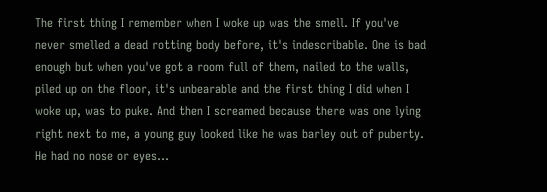The first thing I remember when I woke up was the smell. If you've never smelled a dead rotting body before, it's indescribable. One is bad enough but when you've got a room full of them, nailed to the walls, piled up on the floor, it's unbearable and the first thing I did when I woke up, was to puke. And then I screamed because there was one lying right next to me, a young guy looked like he was barley out of puberty. He had no nose or eyes...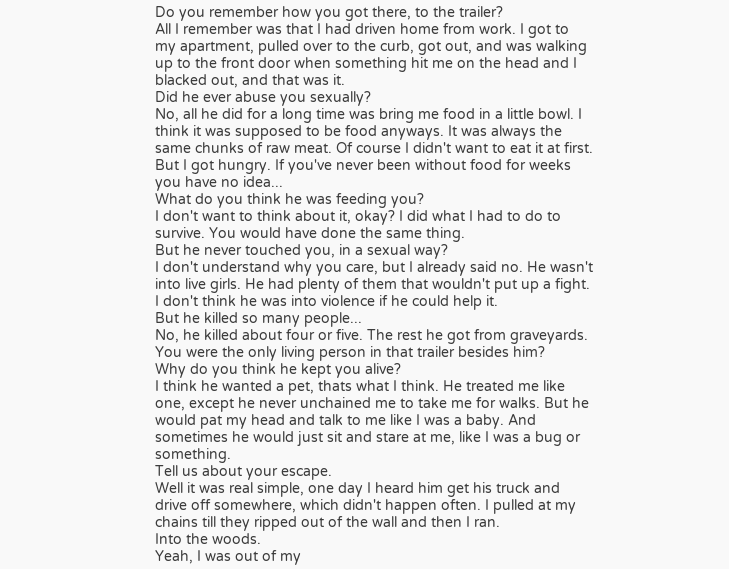Do you remember how you got there, to the trailer?
All I remember was that I had driven home from work. I got to my apartment, pulled over to the curb, got out, and was walking up to the front door when something hit me on the head and I blacked out, and that was it.
Did he ever abuse you sexually?
No, all he did for a long time was bring me food in a little bowl. I think it was supposed to be food anyways. It was always the same chunks of raw meat. Of course I didn't want to eat it at first. But I got hungry. If you've never been without food for weeks you have no idea...
What do you think he was feeding you?
I don't want to think about it, okay? I did what I had to do to survive. You would have done the same thing.
But he never touched you, in a sexual way?
I don't understand why you care, but I already said no. He wasn't into live girls. He had plenty of them that wouldn't put up a fight. I don't think he was into violence if he could help it.
But he killed so many people...
No, he killed about four or five. The rest he got from graveyards.
You were the only living person in that trailer besides him?
Why do you think he kept you alive?
I think he wanted a pet, thats what I think. He treated me like one, except he never unchained me to take me for walks. But he would pat my head and talk to me like I was a baby. And sometimes he would just sit and stare at me, like I was a bug or something.
Tell us about your escape.
Well it was real simple, one day I heard him get his truck and drive off somewhere, which didn't happen often. I pulled at my chains till they ripped out of the wall and then I ran.
Into the woods.
Yeah, I was out of my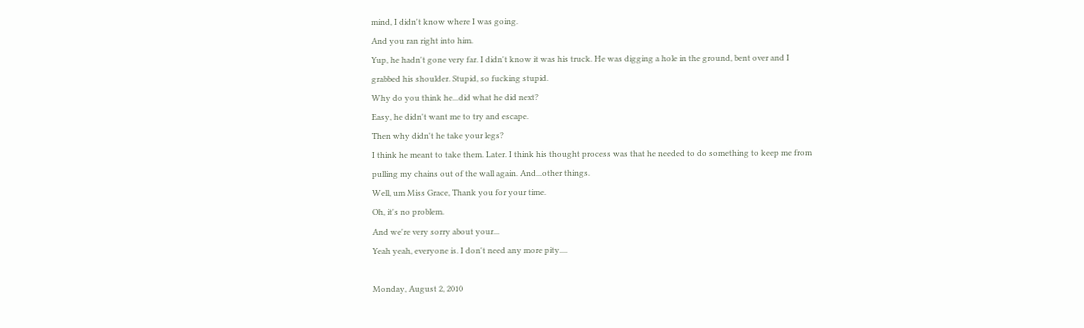mind, I didn't know where I was going.
And you ran right into him.
Yup, he hadn't gone very far. I didn't know it was his truck. He was digging a hole in the ground, bent over and I grabbed his shoulder. Stupid, so fucking stupid.
Why do you think he...did what he did next?
Easy, he didn't want me to try and escape.
Then why didn't he take your legs?
I think he meant to take them. Later. I think his thought process was that he needed to do something to keep me from pulling my chains out of the wall again. And...other things.
Well, um Miss Grace, Thank you for your time.
Oh, it's no problem.
And we're very sorry about your...
Yeah yeah, everyone is. I don't need any more pity....

Monday, August 2, 2010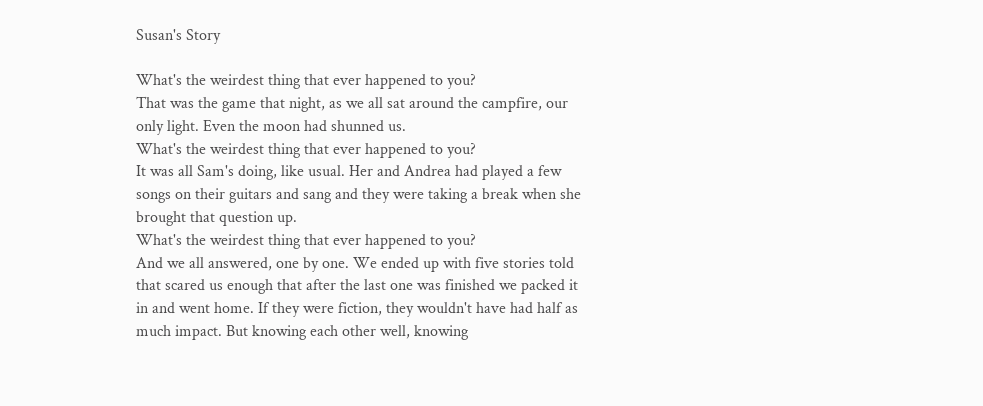Susan's Story

What's the weirdest thing that ever happened to you?
That was the game that night, as we all sat around the campfire, our only light. Even the moon had shunned us.
What's the weirdest thing that ever happened to you?
It was all Sam's doing, like usual. Her and Andrea had played a few songs on their guitars and sang and they were taking a break when she brought that question up.
What's the weirdest thing that ever happened to you?
And we all answered, one by one. We ended up with five stories told that scared us enough that after the last one was finished we packed it in and went home. If they were fiction, they wouldn't have had half as much impact. But knowing each other well, knowing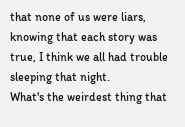that none of us were liars, knowing that each story was true, I think we all had trouble sleeping that night.
What's the weirdest thing that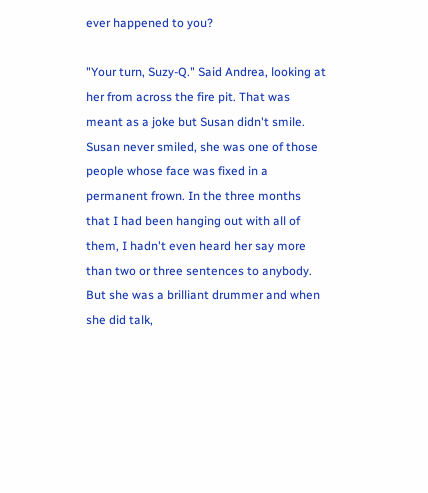ever happened to you?

"Your turn, Suzy-Q." Said Andrea, looking at her from across the fire pit. That was meant as a joke but Susan didn't smile. Susan never smiled, she was one of those people whose face was fixed in a permanent frown. In the three months that I had been hanging out with all of them, I hadn't even heard her say more than two or three sentences to anybody. But she was a brilliant drummer and when she did talk,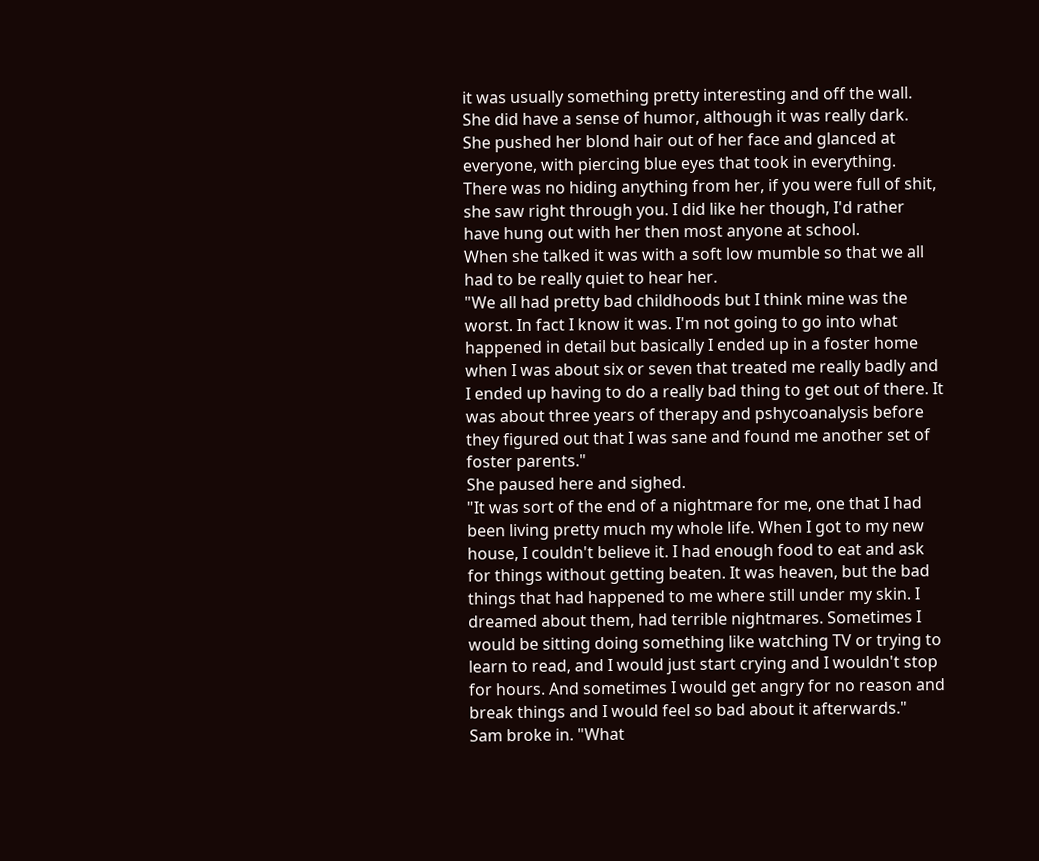it was usually something pretty interesting and off the wall. She did have a sense of humor, although it was really dark.
She pushed her blond hair out of her face and glanced at everyone, with piercing blue eyes that took in everything. There was no hiding anything from her, if you were full of shit, she saw right through you. I did like her though, I'd rather have hung out with her then most anyone at school.
When she talked it was with a soft low mumble so that we all had to be really quiet to hear her.
"We all had pretty bad childhoods but I think mine was the worst. In fact I know it was. I'm not going to go into what happened in detail but basically I ended up in a foster home when I was about six or seven that treated me really badly and I ended up having to do a really bad thing to get out of there. It was about three years of therapy and pshycoanalysis before they figured out that I was sane and found me another set of foster parents."
She paused here and sighed.
"It was sort of the end of a nightmare for me, one that I had been living pretty much my whole life. When I got to my new house, I couldn't believe it. I had enough food to eat and ask for things without getting beaten. It was heaven, but the bad things that had happened to me where still under my skin. I dreamed about them, had terrible nightmares. Sometimes I would be sitting doing something like watching TV or trying to learn to read, and I would just start crying and I wouldn't stop for hours. And sometimes I would get angry for no reason and break things and I would feel so bad about it afterwards."
Sam broke in. "What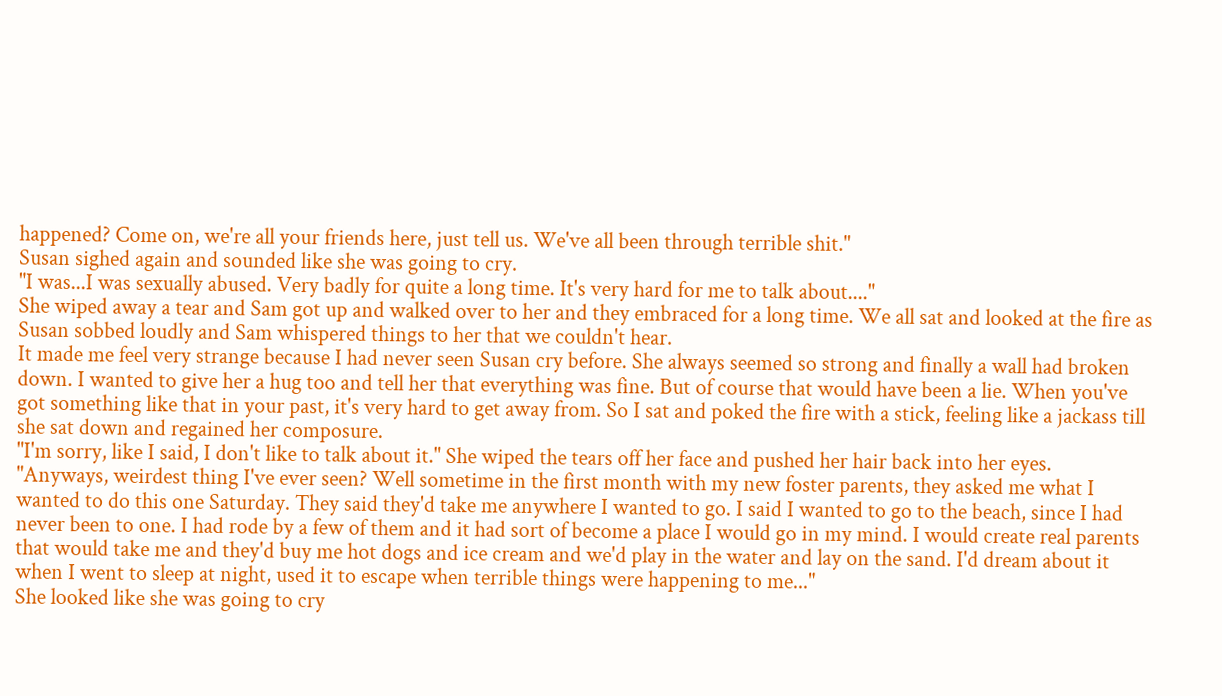happened? Come on, we're all your friends here, just tell us. We've all been through terrible shit."
Susan sighed again and sounded like she was going to cry.
"I was...I was sexually abused. Very badly for quite a long time. It's very hard for me to talk about...."
She wiped away a tear and Sam got up and walked over to her and they embraced for a long time. We all sat and looked at the fire as Susan sobbed loudly and Sam whispered things to her that we couldn't hear.
It made me feel very strange because I had never seen Susan cry before. She always seemed so strong and finally a wall had broken down. I wanted to give her a hug too and tell her that everything was fine. But of course that would have been a lie. When you've got something like that in your past, it's very hard to get away from. So I sat and poked the fire with a stick, feeling like a jackass till she sat down and regained her composure.
"I'm sorry, like I said, I don't like to talk about it." She wiped the tears off her face and pushed her hair back into her eyes.
"Anyways, weirdest thing I've ever seen? Well sometime in the first month with my new foster parents, they asked me what I wanted to do this one Saturday. They said they'd take me anywhere I wanted to go. I said I wanted to go to the beach, since I had never been to one. I had rode by a few of them and it had sort of become a place I would go in my mind. I would create real parents that would take me and they'd buy me hot dogs and ice cream and we'd play in the water and lay on the sand. I'd dream about it when I went to sleep at night, used it to escape when terrible things were happening to me..."
She looked like she was going to cry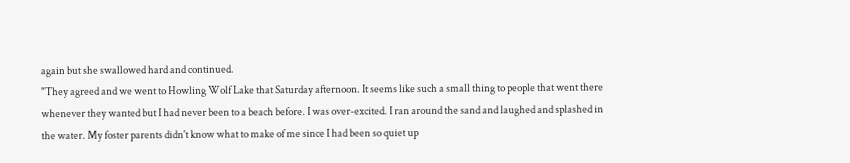again but she swallowed hard and continued.
"They agreed and we went to Howling Wolf Lake that Saturday afternoon. It seems like such a small thing to people that went there whenever they wanted but I had never been to a beach before. I was over-excited. I ran around the sand and laughed and splashed in the water. My foster parents didn't know what to make of me since I had been so quiet up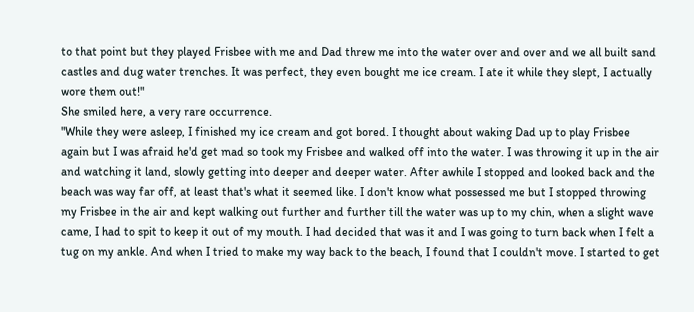to that point but they played Frisbee with me and Dad threw me into the water over and over and we all built sand castles and dug water trenches. It was perfect, they even bought me ice cream. I ate it while they slept, I actually wore them out!"
She smiled here, a very rare occurrence.
"While they were asleep, I finished my ice cream and got bored. I thought about waking Dad up to play Frisbee again but I was afraid he'd get mad so took my Frisbee and walked off into the water. I was throwing it up in the air and watching it land, slowly getting into deeper and deeper water. After awhile I stopped and looked back and the beach was way far off, at least that's what it seemed like. I don't know what possessed me but I stopped throwing my Frisbee in the air and kept walking out further and further till the water was up to my chin, when a slight wave came, I had to spit to keep it out of my mouth. I had decided that was it and I was going to turn back when I felt a tug on my ankle. And when I tried to make my way back to the beach, I found that I couldn't move. I started to get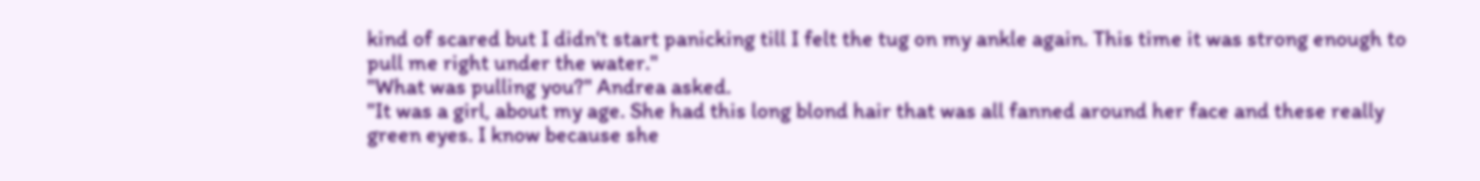kind of scared but I didn't start panicking till I felt the tug on my ankle again. This time it was strong enough to pull me right under the water."
"What was pulling you?" Andrea asked.
"It was a girl, about my age. She had this long blond hair that was all fanned around her face and these really green eyes. I know because she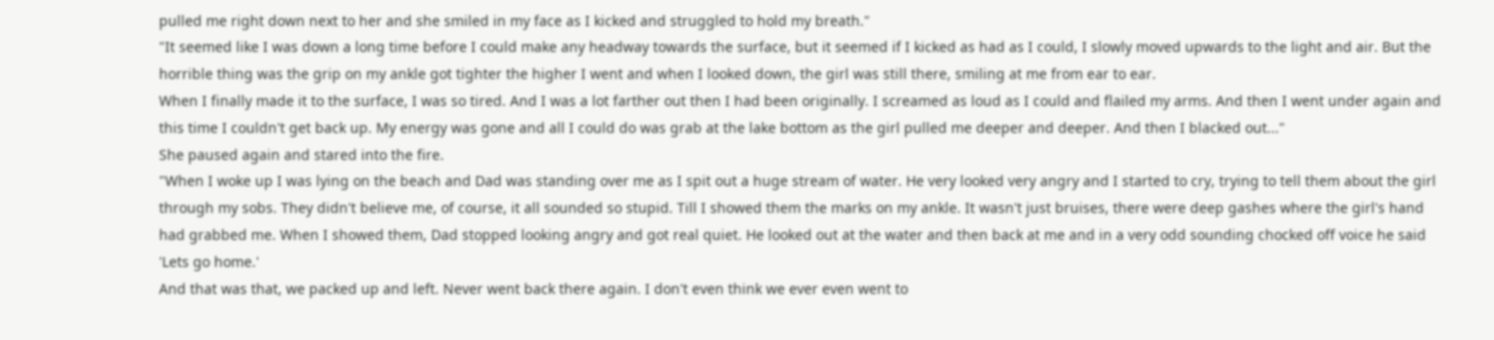pulled me right down next to her and she smiled in my face as I kicked and struggled to hold my breath."
"It seemed like I was down a long time before I could make any headway towards the surface, but it seemed if I kicked as had as I could, I slowly moved upwards to the light and air. But the horrible thing was the grip on my ankle got tighter the higher I went and when I looked down, the girl was still there, smiling at me from ear to ear.
When I finally made it to the surface, I was so tired. And I was a lot farther out then I had been originally. I screamed as loud as I could and flailed my arms. And then I went under again and this time I couldn't get back up. My energy was gone and all I could do was grab at the lake bottom as the girl pulled me deeper and deeper. And then I blacked out..."
She paused again and stared into the fire.
"When I woke up I was lying on the beach and Dad was standing over me as I spit out a huge stream of water. He very looked very angry and I started to cry, trying to tell them about the girl through my sobs. They didn't believe me, of course, it all sounded so stupid. Till I showed them the marks on my ankle. It wasn't just bruises, there were deep gashes where the girl's hand had grabbed me. When I showed them, Dad stopped looking angry and got real quiet. He looked out at the water and then back at me and in a very odd sounding chocked off voice he said 'Lets go home.'
And that was that, we packed up and left. Never went back there again. I don't even think we ever even went to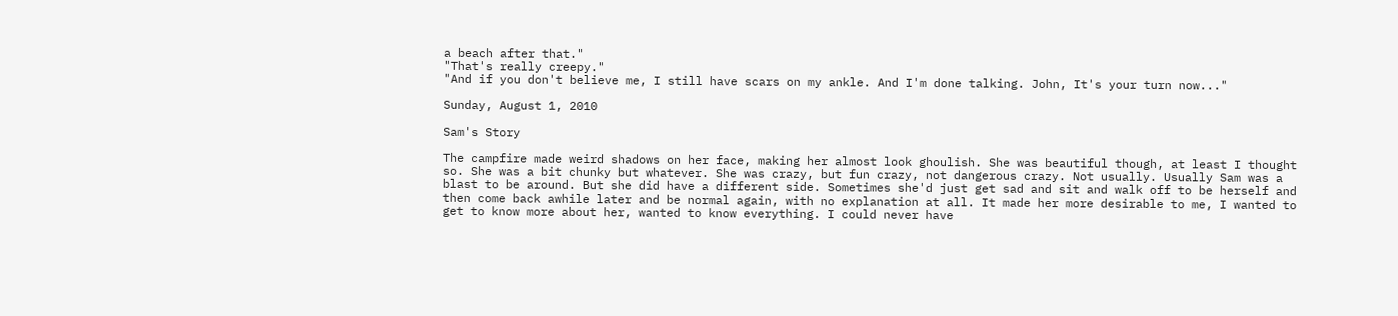a beach after that."
"That's really creepy."
"And if you don't believe me, I still have scars on my ankle. And I'm done talking. John, It's your turn now..."

Sunday, August 1, 2010

Sam's Story

The campfire made weird shadows on her face, making her almost look ghoulish. She was beautiful though, at least I thought so. She was a bit chunky but whatever. She was crazy, but fun crazy, not dangerous crazy. Not usually. Usually Sam was a blast to be around. But she did have a different side. Sometimes she'd just get sad and sit and walk off to be herself and then come back awhile later and be normal again, with no explanation at all. It made her more desirable to me, I wanted to get to know more about her, wanted to know everything. I could never have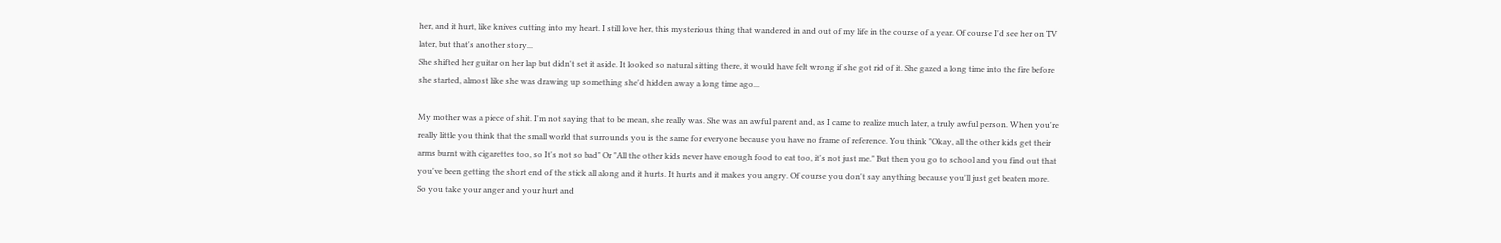her, and it hurt, like knives cutting into my heart. I still love her, this mysterious thing that wandered in and out of my life in the course of a year. Of course I'd see her on TV later, but that's another story...
She shifted her guitar on her lap but didn't set it aside. It looked so natural sitting there, it would have felt wrong if she got rid of it. She gazed a long time into the fire before she started, almost like she was drawing up something she'd hidden away a long time ago...

My mother was a piece of shit. I'm not saying that to be mean, she really was. She was an awful parent and, as I came to realize much later, a truly awful person. When you're really little you think that the small world that surrounds you is the same for everyone because you have no frame of reference. You think "Okay, all the other kids get their arms burnt with cigarettes too, so It's not so bad" Or "All the other kids never have enough food to eat too, it's not just me." But then you go to school and you find out that you've been getting the short end of the stick all along and it hurts. It hurts and it makes you angry. Of course you don't say anything because you'll just get beaten more. So you take your anger and your hurt and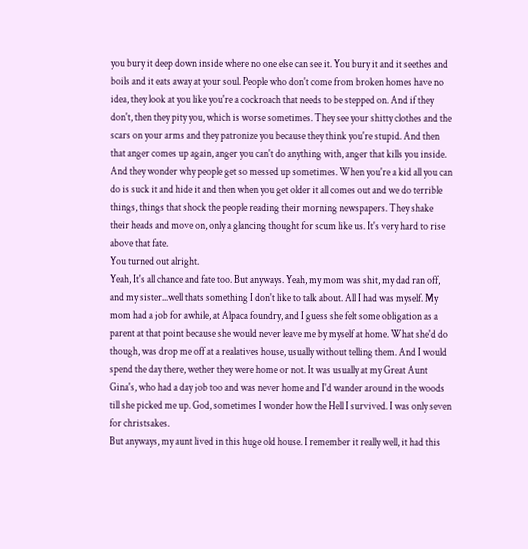you bury it deep down inside where no one else can see it. You bury it and it seethes and boils and it eats away at your soul. People who don't come from broken homes have no idea, they look at you like you're a cockroach that needs to be stepped on. And if they don't, then they pity you, which is worse sometimes. They see your shitty clothes and the scars on your arms and they patronize you because they think you're stupid. And then that anger comes up again, anger you can't do anything with, anger that kills you inside. And they wonder why people get so messed up sometimes. When you're a kid all you can do is suck it and hide it and then when you get older it all comes out and we do terrible things, things that shock the people reading their morning newspapers. They shake their heads and move on, only a glancing thought for scum like us. It's very hard to rise above that fate.
You turned out alright.
Yeah, It's all chance and fate too. But anyways. Yeah, my mom was shit, my dad ran off, and my sister...well thats something I don't like to talk about. All I had was myself. My mom had a job for awhile, at Alpaca foundry, and I guess she felt some obligation as a parent at that point because she would never leave me by myself at home. What she'd do though, was drop me off at a realatives house, usually without telling them. And I would spend the day there, wether they were home or not. It was usually at my Great Aunt Gina's, who had a day job too and was never home and I'd wander around in the woods till she picked me up. God, sometimes I wonder how the Hell I survived. I was only seven for christsakes.
But anyways, my aunt lived in this huge old house. I remember it really well, it had this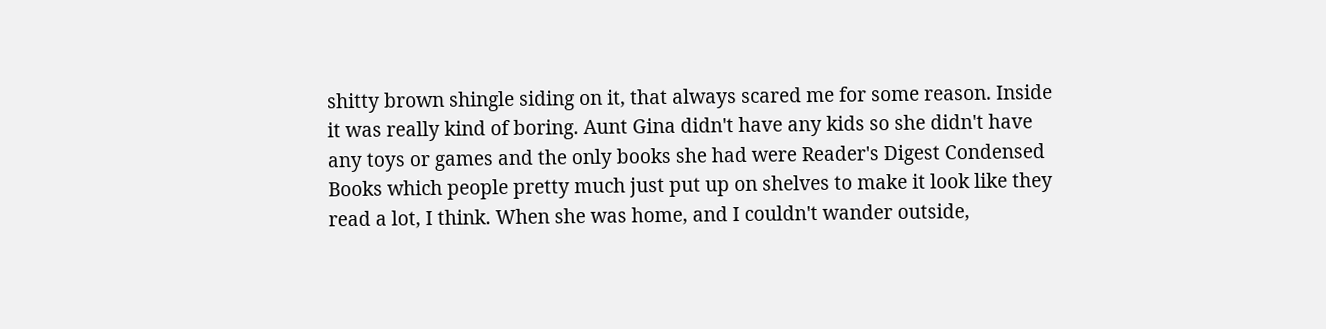shitty brown shingle siding on it, that always scared me for some reason. Inside it was really kind of boring. Aunt Gina didn't have any kids so she didn't have any toys or games and the only books she had were Reader's Digest Condensed Books which people pretty much just put up on shelves to make it look like they read a lot, I think. When she was home, and I couldn't wander outside,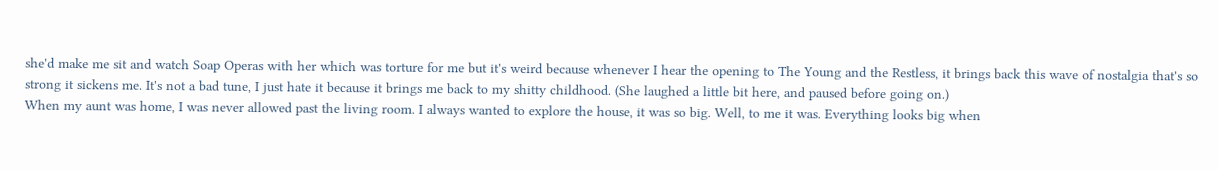she'd make me sit and watch Soap Operas with her which was torture for me but it's weird because whenever I hear the opening to The Young and the Restless, it brings back this wave of nostalgia that's so strong it sickens me. It's not a bad tune, I just hate it because it brings me back to my shitty childhood. (She laughed a little bit here, and paused before going on.)
When my aunt was home, I was never allowed past the living room. I always wanted to explore the house, it was so big. Well, to me it was. Everything looks big when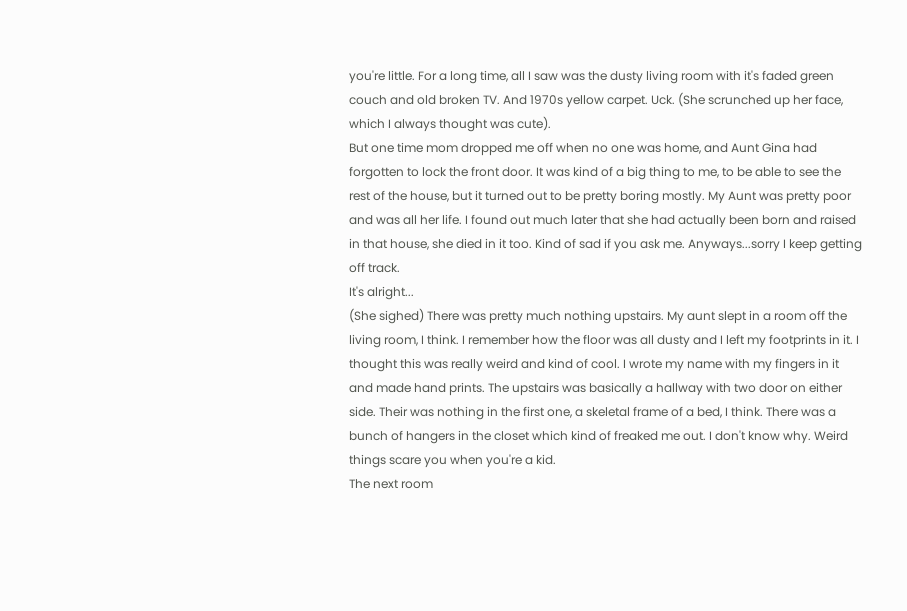you're little. For a long time, all I saw was the dusty living room with it's faded green couch and old broken TV. And 1970s yellow carpet. Uck. (She scrunched up her face, which I always thought was cute).
But one time mom dropped me off when no one was home, and Aunt Gina had forgotten to lock the front door. It was kind of a big thing to me, to be able to see the rest of the house, but it turned out to be pretty boring mostly. My Aunt was pretty poor and was all her life. I found out much later that she had actually been born and raised in that house, she died in it too. Kind of sad if you ask me. Anyways...sorry I keep getting off track.
It's alright...
(She sighed) There was pretty much nothing upstairs. My aunt slept in a room off the living room, I think. I remember how the floor was all dusty and I left my footprints in it. I thought this was really weird and kind of cool. I wrote my name with my fingers in it and made hand prints. The upstairs was basically a hallway with two door on either side. Their was nothing in the first one, a skeletal frame of a bed, I think. There was a bunch of hangers in the closet which kind of freaked me out. I don't know why. Weird things scare you when you're a kid.
The next room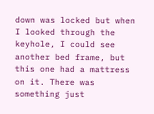down was locked but when I looked through the keyhole, I could see another bed frame, but this one had a mattress on it. There was something just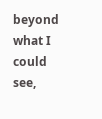beyond what I could see,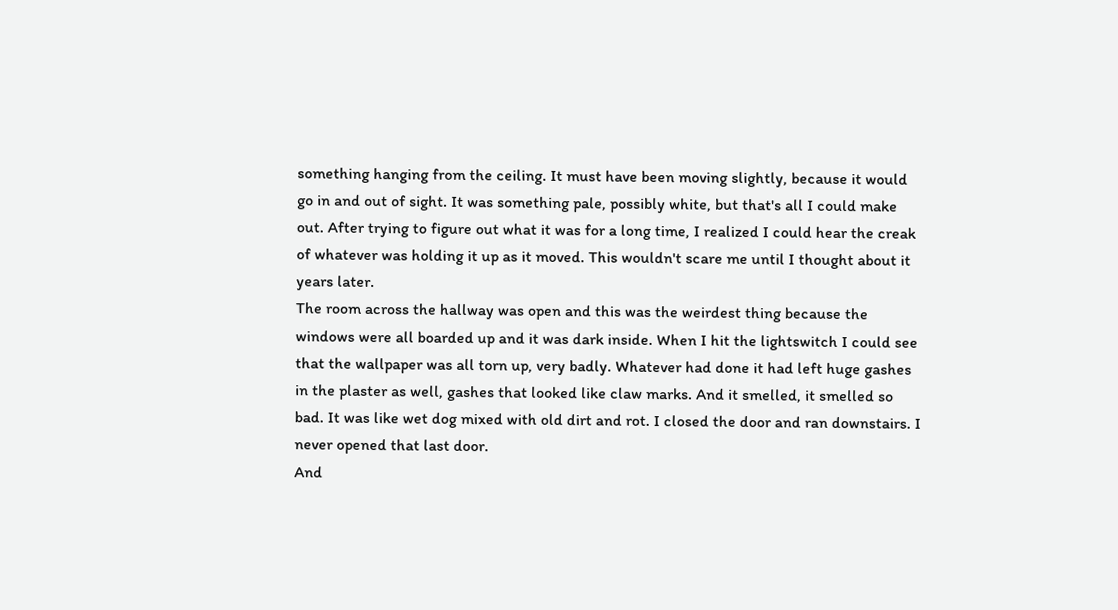something hanging from the ceiling. It must have been moving slightly, because it would go in and out of sight. It was something pale, possibly white, but that's all I could make out. After trying to figure out what it was for a long time, I realized I could hear the creak of whatever was holding it up as it moved. This wouldn't scare me until I thought about it years later.
The room across the hallway was open and this was the weirdest thing because the windows were all boarded up and it was dark inside. When I hit the lightswitch I could see that the wallpaper was all torn up, very badly. Whatever had done it had left huge gashes in the plaster as well, gashes that looked like claw marks. And it smelled, it smelled so bad. It was like wet dog mixed with old dirt and rot. I closed the door and ran downstairs. I never opened that last door.
And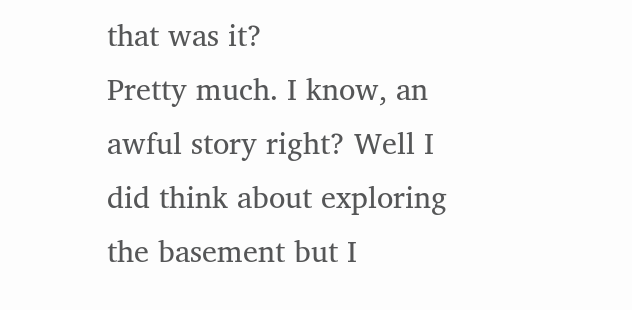that was it?
Pretty much. I know, an awful story right? Well I did think about exploring the basement but I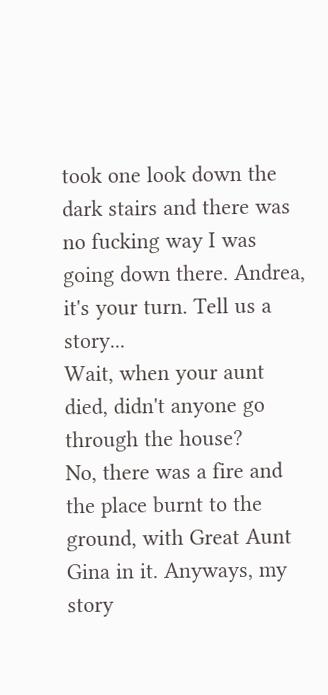took one look down the dark stairs and there was no fucking way I was going down there. Andrea, it's your turn. Tell us a story...
Wait, when your aunt died, didn't anyone go through the house?
No, there was a fire and the place burnt to the ground, with Great Aunt Gina in it. Anyways, my story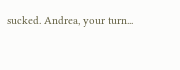sucked. Andrea, your turn...